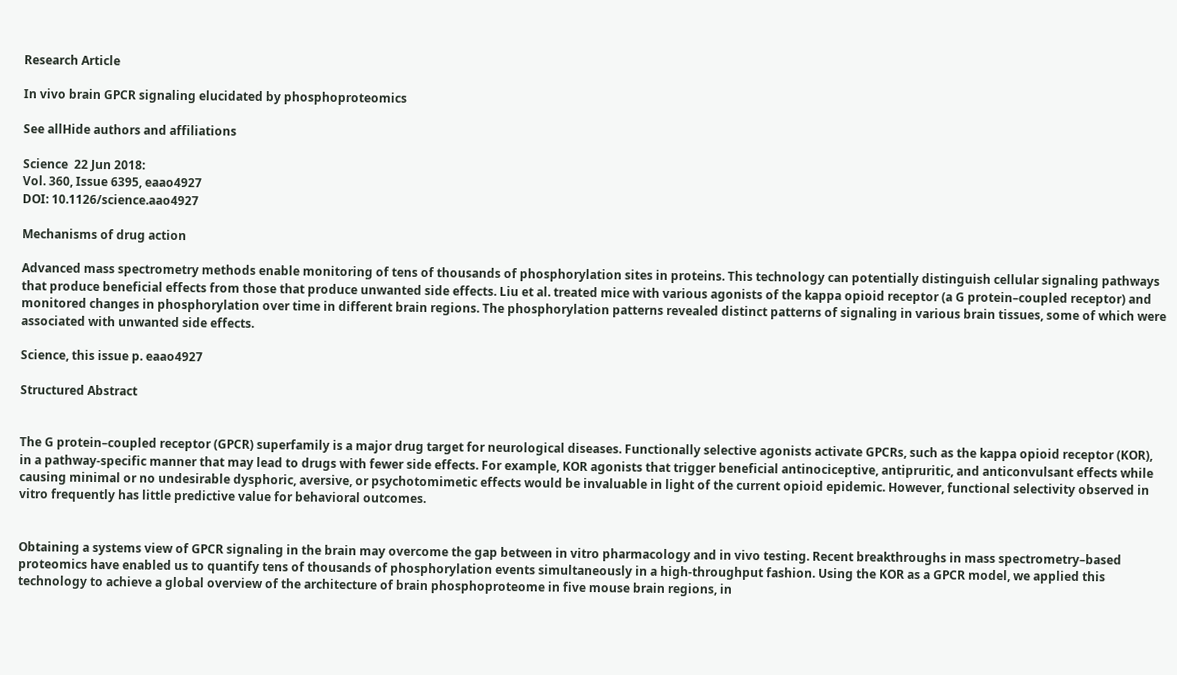Research Article

In vivo brain GPCR signaling elucidated by phosphoproteomics

See allHide authors and affiliations

Science  22 Jun 2018:
Vol. 360, Issue 6395, eaao4927
DOI: 10.1126/science.aao4927

Mechanisms of drug action

Advanced mass spectrometry methods enable monitoring of tens of thousands of phosphorylation sites in proteins. This technology can potentially distinguish cellular signaling pathways that produce beneficial effects from those that produce unwanted side effects. Liu et al. treated mice with various agonists of the kappa opioid receptor (a G protein–coupled receptor) and monitored changes in phosphorylation over time in different brain regions. The phosphorylation patterns revealed distinct patterns of signaling in various brain tissues, some of which were associated with unwanted side effects.

Science, this issue p. eaao4927

Structured Abstract


The G protein–coupled receptor (GPCR) superfamily is a major drug target for neurological diseases. Functionally selective agonists activate GPCRs, such as the kappa opioid receptor (KOR), in a pathway-specific manner that may lead to drugs with fewer side effects. For example, KOR agonists that trigger beneficial antinociceptive, antipruritic, and anticonvulsant effects while causing minimal or no undesirable dysphoric, aversive, or psychotomimetic effects would be invaluable in light of the current opioid epidemic. However, functional selectivity observed in vitro frequently has little predictive value for behavioral outcomes.


Obtaining a systems view of GPCR signaling in the brain may overcome the gap between in vitro pharmacology and in vivo testing. Recent breakthroughs in mass spectrometry–based proteomics have enabled us to quantify tens of thousands of phosphorylation events simultaneously in a high-throughput fashion. Using the KOR as a GPCR model, we applied this technology to achieve a global overview of the architecture of brain phosphoproteome in five mouse brain regions, in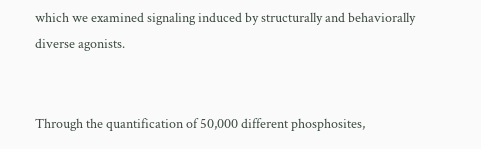which we examined signaling induced by structurally and behaviorally diverse agonists.


Through the quantification of 50,000 different phosphosites,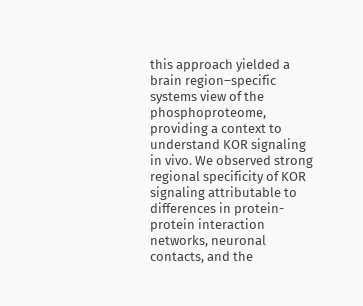this approach yielded a brain region–specific systems view of the phosphoproteome, providing a context to understand KOR signaling in vivo. We observed strong regional specificity of KOR signaling attributable to differences in protein-protein interaction networks, neuronal contacts, and the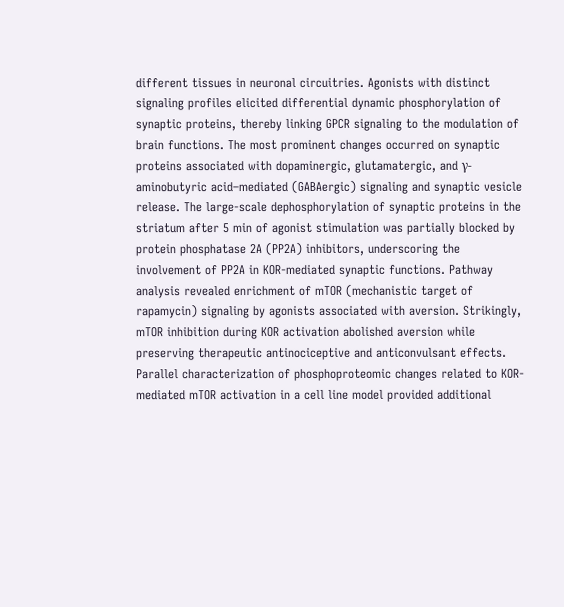different tissues in neuronal circuitries. Agonists with distinct signaling profiles elicited differential dynamic phosphorylation of synaptic proteins, thereby linking GPCR signaling to the modulation of brain functions. The most prominent changes occurred on synaptic proteins associated with dopaminergic, glutamatergic, and γ-aminobutyric acid–mediated (GABAergic) signaling and synaptic vesicle release. The large-scale dephosphorylation of synaptic proteins in the striatum after 5 min of agonist stimulation was partially blocked by protein phosphatase 2A (PP2A) inhibitors, underscoring the involvement of PP2A in KOR-mediated synaptic functions. Pathway analysis revealed enrichment of mTOR (mechanistic target of rapamycin) signaling by agonists associated with aversion. Strikingly, mTOR inhibition during KOR activation abolished aversion while preserving therapeutic antinociceptive and anticonvulsant effects. Parallel characterization of phosphoproteomic changes related to KOR-mediated mTOR activation in a cell line model provided additional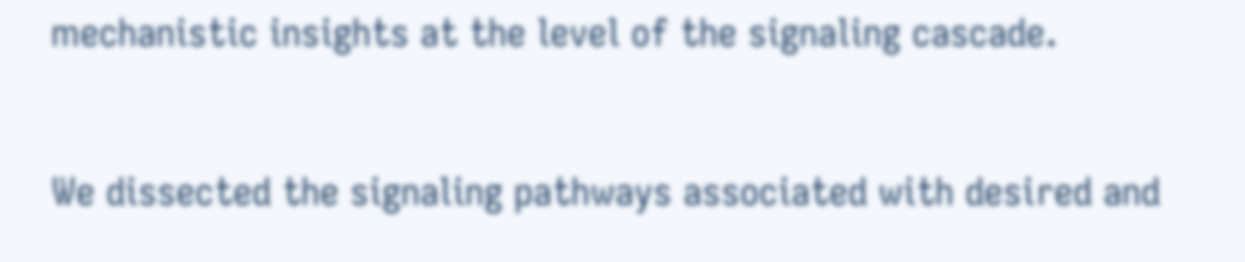mechanistic insights at the level of the signaling cascade.


We dissected the signaling pathways associated with desired and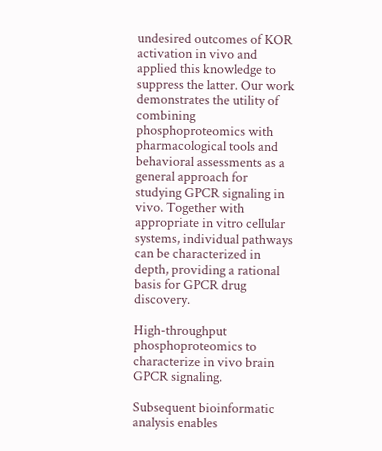undesired outcomes of KOR activation in vivo and applied this knowledge to suppress the latter. Our work demonstrates the utility of combining phosphoproteomics with pharmacological tools and behavioral assessments as a general approach for studying GPCR signaling in vivo. Together with appropriate in vitro cellular systems, individual pathways can be characterized in depth, providing a rational basis for GPCR drug discovery.

High-throughput phosphoproteomics to characterize in vivo brain GPCR signaling.

Subsequent bioinformatic analysis enables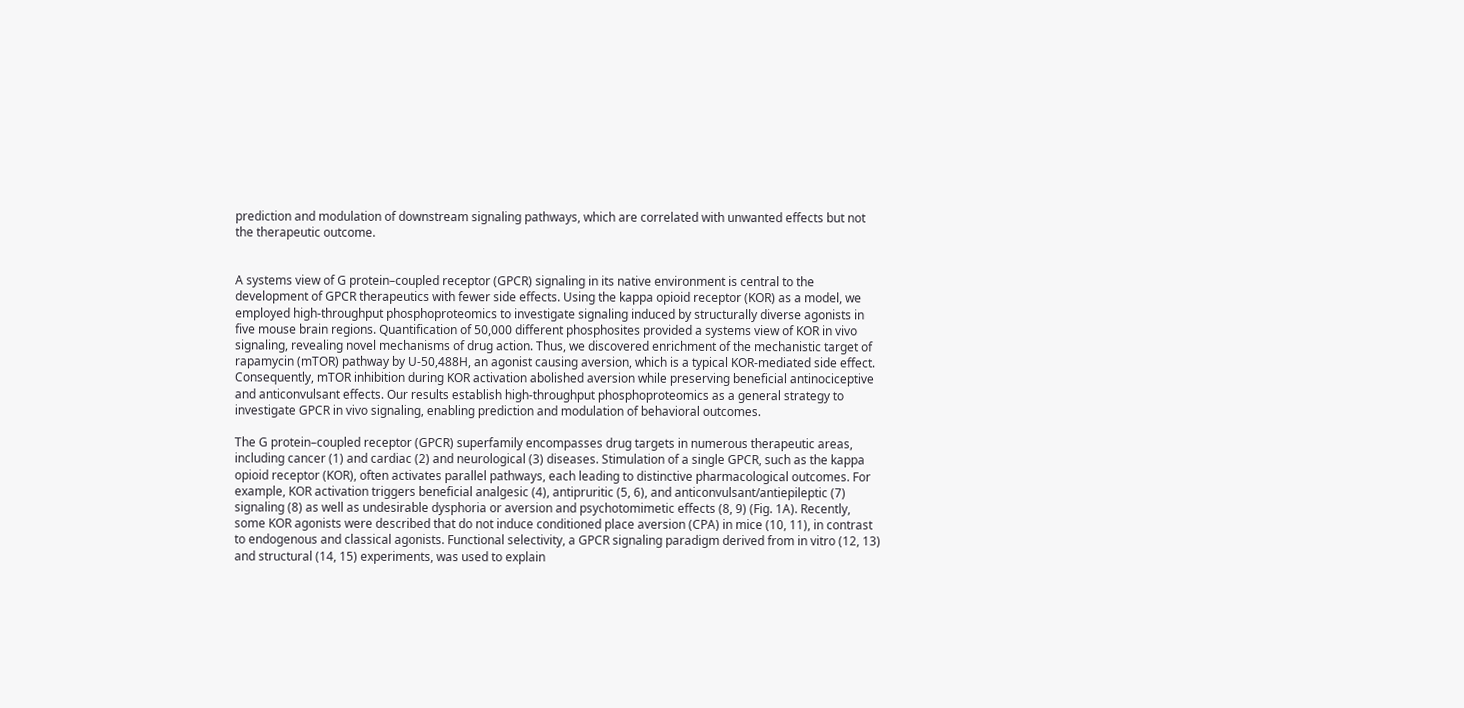prediction and modulation of downstream signaling pathways, which are correlated with unwanted effects but not the therapeutic outcome.


A systems view of G protein–coupled receptor (GPCR) signaling in its native environment is central to the development of GPCR therapeutics with fewer side effects. Using the kappa opioid receptor (KOR) as a model, we employed high-throughput phosphoproteomics to investigate signaling induced by structurally diverse agonists in five mouse brain regions. Quantification of 50,000 different phosphosites provided a systems view of KOR in vivo signaling, revealing novel mechanisms of drug action. Thus, we discovered enrichment of the mechanistic target of rapamycin (mTOR) pathway by U-50,488H, an agonist causing aversion, which is a typical KOR-mediated side effect. Consequently, mTOR inhibition during KOR activation abolished aversion while preserving beneficial antinociceptive and anticonvulsant effects. Our results establish high-throughput phosphoproteomics as a general strategy to investigate GPCR in vivo signaling, enabling prediction and modulation of behavioral outcomes.

The G protein–coupled receptor (GPCR) superfamily encompasses drug targets in numerous therapeutic areas, including cancer (1) and cardiac (2) and neurological (3) diseases. Stimulation of a single GPCR, such as the kappa opioid receptor (KOR), often activates parallel pathways, each leading to distinctive pharmacological outcomes. For example, KOR activation triggers beneficial analgesic (4), antipruritic (5, 6), and anticonvulsant/antiepileptic (7) signaling (8) as well as undesirable dysphoria or aversion and psychotomimetic effects (8, 9) (Fig. 1A). Recently, some KOR agonists were described that do not induce conditioned place aversion (CPA) in mice (10, 11), in contrast to endogenous and classical agonists. Functional selectivity, a GPCR signaling paradigm derived from in vitro (12, 13) and structural (14, 15) experiments, was used to explain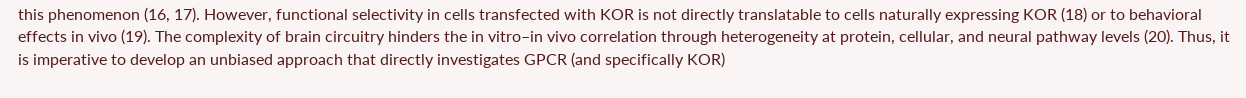this phenomenon (16, 17). However, functional selectivity in cells transfected with KOR is not directly translatable to cells naturally expressing KOR (18) or to behavioral effects in vivo (19). The complexity of brain circuitry hinders the in vitro–in vivo correlation through heterogeneity at protein, cellular, and neural pathway levels (20). Thus, it is imperative to develop an unbiased approach that directly investigates GPCR (and specifically KOR)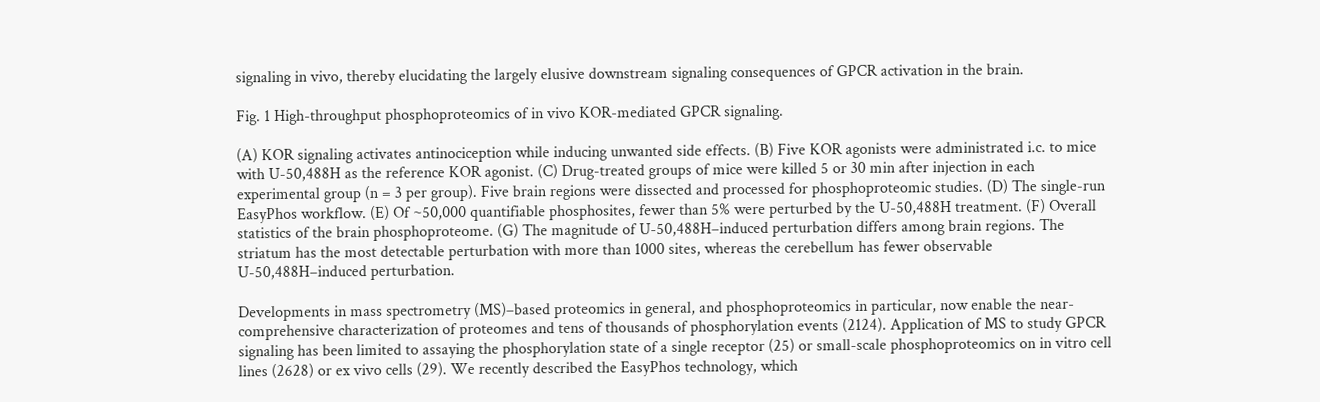signaling in vivo, thereby elucidating the largely elusive downstream signaling consequences of GPCR activation in the brain.

Fig. 1 High-throughput phosphoproteomics of in vivo KOR-mediated GPCR signaling.

(A) KOR signaling activates antinociception while inducing unwanted side effects. (B) Five KOR agonists were administrated i.c. to mice with U-50,488H as the reference KOR agonist. (C) Drug-treated groups of mice were killed 5 or 30 min after injection in each experimental group (n = 3 per group). Five brain regions were dissected and processed for phosphoproteomic studies. (D) The single-run EasyPhos workflow. (E) Of ~50,000 quantifiable phosphosites, fewer than 5% were perturbed by the U-50,488H treatment. (F) Overall statistics of the brain phosphoproteome. (G) The magnitude of U-50,488H–induced perturbation differs among brain regions. The striatum has the most detectable perturbation with more than 1000 sites, whereas the cerebellum has fewer observable U-50,488H–induced perturbation.

Developments in mass spectrometry (MS)–based proteomics in general, and phosphoproteomics in particular, now enable the near-comprehensive characterization of proteomes and tens of thousands of phosphorylation events (2124). Application of MS to study GPCR signaling has been limited to assaying the phosphorylation state of a single receptor (25) or small-scale phosphoproteomics on in vitro cell lines (2628) or ex vivo cells (29). We recently described the EasyPhos technology, which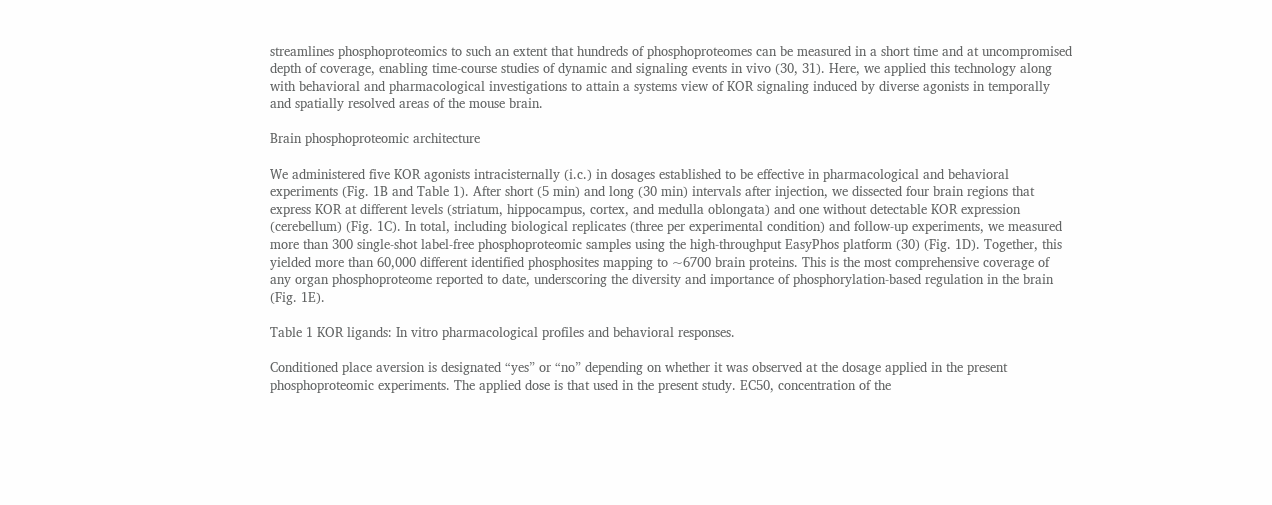streamlines phosphoproteomics to such an extent that hundreds of phosphoproteomes can be measured in a short time and at uncompromised depth of coverage, enabling time-course studies of dynamic and signaling events in vivo (30, 31). Here, we applied this technology along with behavioral and pharmacological investigations to attain a systems view of KOR signaling induced by diverse agonists in temporally and spatially resolved areas of the mouse brain.

Brain phosphoproteomic architecture

We administered five KOR agonists intracisternally (i.c.) in dosages established to be effective in pharmacological and behavioral experiments (Fig. 1B and Table 1). After short (5 min) and long (30 min) intervals after injection, we dissected four brain regions that express KOR at different levels (striatum, hippocampus, cortex, and medulla oblongata) and one without detectable KOR expression (cerebellum) (Fig. 1C). In total, including biological replicates (three per experimental condition) and follow-up experiments, we measured more than 300 single-shot label-free phosphoproteomic samples using the high-throughput EasyPhos platform (30) (Fig. 1D). Together, this yielded more than 60,000 different identified phosphosites mapping to ~6700 brain proteins. This is the most comprehensive coverage of any organ phosphoproteome reported to date, underscoring the diversity and importance of phosphorylation-based regulation in the brain (Fig. 1E).

Table 1 KOR ligands: In vitro pharmacological profiles and behavioral responses.

Conditioned place aversion is designated “yes” or “no” depending on whether it was observed at the dosage applied in the present phosphoproteomic experiments. The applied dose is that used in the present study. EC50, concentration of the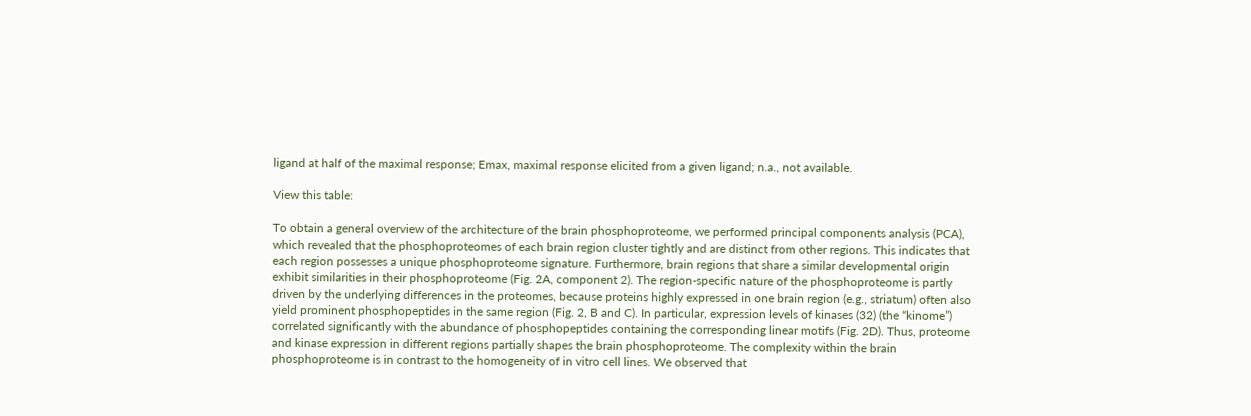ligand at half of the maximal response; Emax, maximal response elicited from a given ligand; n.a., not available.

View this table:

To obtain a general overview of the architecture of the brain phosphoproteome, we performed principal components analysis (PCA), which revealed that the phosphoproteomes of each brain region cluster tightly and are distinct from other regions. This indicates that each region possesses a unique phosphoproteome signature. Furthermore, brain regions that share a similar developmental origin exhibit similarities in their phosphoproteome (Fig. 2A, component 2). The region-specific nature of the phosphoproteome is partly driven by the underlying differences in the proteomes, because proteins highly expressed in one brain region (e.g., striatum) often also yield prominent phosphopeptides in the same region (Fig. 2, B and C). In particular, expression levels of kinases (32) (the “kinome”) correlated significantly with the abundance of phosphopeptides containing the corresponding linear motifs (Fig. 2D). Thus, proteome and kinase expression in different regions partially shapes the brain phosphoproteome. The complexity within the brain phosphoproteome is in contrast to the homogeneity of in vitro cell lines. We observed that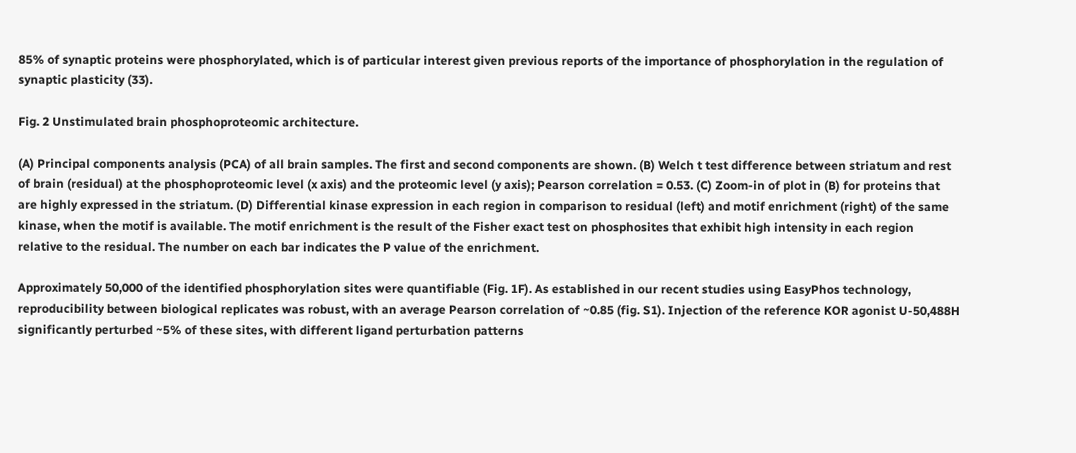85% of synaptic proteins were phosphorylated, which is of particular interest given previous reports of the importance of phosphorylation in the regulation of synaptic plasticity (33).

Fig. 2 Unstimulated brain phosphoproteomic architecture.

(A) Principal components analysis (PCA) of all brain samples. The first and second components are shown. (B) Welch t test difference between striatum and rest of brain (residual) at the phosphoproteomic level (x axis) and the proteomic level (y axis); Pearson correlation = 0.53. (C) Zoom-in of plot in (B) for proteins that are highly expressed in the striatum. (D) Differential kinase expression in each region in comparison to residual (left) and motif enrichment (right) of the same kinase, when the motif is available. The motif enrichment is the result of the Fisher exact test on phosphosites that exhibit high intensity in each region relative to the residual. The number on each bar indicates the P value of the enrichment.

Approximately 50,000 of the identified phosphorylation sites were quantifiable (Fig. 1F). As established in our recent studies using EasyPhos technology, reproducibility between biological replicates was robust, with an average Pearson correlation of ~0.85 (fig. S1). Injection of the reference KOR agonist U-50,488H significantly perturbed ~5% of these sites, with different ligand perturbation patterns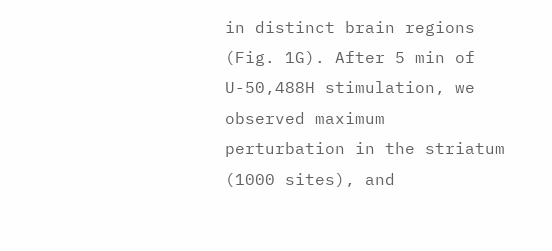in distinct brain regions (Fig. 1G). After 5 min of U-50,488H stimulation, we observed maximum perturbation in the striatum (1000 sites), and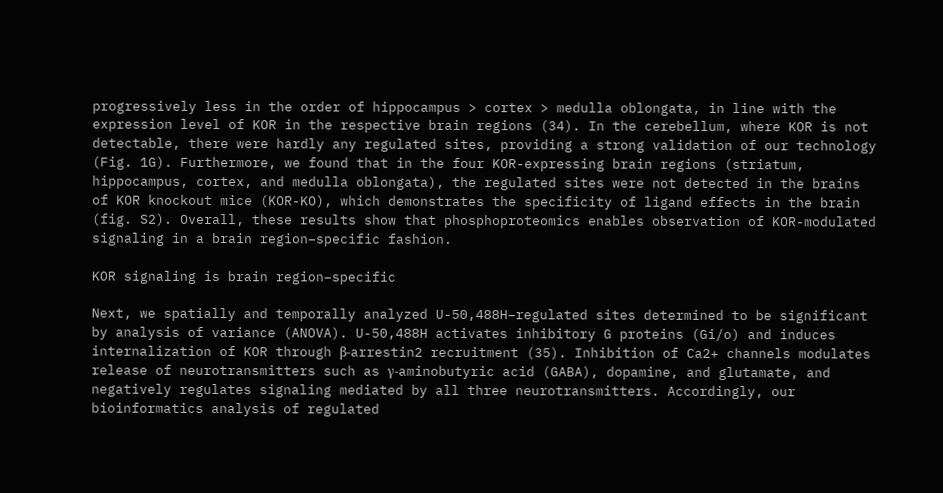progressively less in the order of hippocampus > cortex > medulla oblongata, in line with the expression level of KOR in the respective brain regions (34). In the cerebellum, where KOR is not detectable, there were hardly any regulated sites, providing a strong validation of our technology (Fig. 1G). Furthermore, we found that in the four KOR-expressing brain regions (striatum, hippocampus, cortex, and medulla oblongata), the regulated sites were not detected in the brains of KOR knockout mice (KOR-KO), which demonstrates the specificity of ligand effects in the brain (fig. S2). Overall, these results show that phosphoproteomics enables observation of KOR-modulated signaling in a brain region–specific fashion.

KOR signaling is brain region–specific

Next, we spatially and temporally analyzed U-50,488H–regulated sites determined to be significant by analysis of variance (ANOVA). U-50,488H activates inhibitory G proteins (Gi/o) and induces internalization of KOR through β-arrestin2 recruitment (35). Inhibition of Ca2+ channels modulates release of neurotransmitters such as γ-aminobutyric acid (GABA), dopamine, and glutamate, and negatively regulates signaling mediated by all three neurotransmitters. Accordingly, our bioinformatics analysis of regulated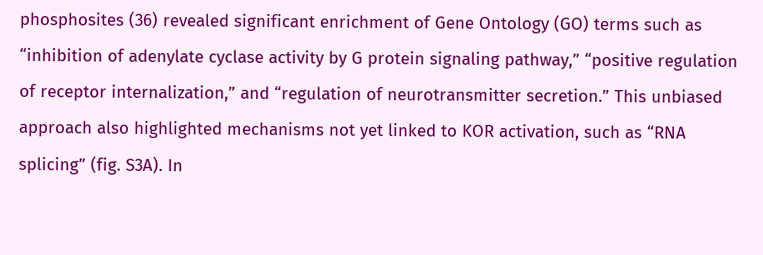phosphosites (36) revealed significant enrichment of Gene Ontology (GO) terms such as “inhibition of adenylate cyclase activity by G protein signaling pathway,” “positive regulation of receptor internalization,” and “regulation of neurotransmitter secretion.” This unbiased approach also highlighted mechanisms not yet linked to KOR activation, such as “RNA splicing” (fig. S3A). In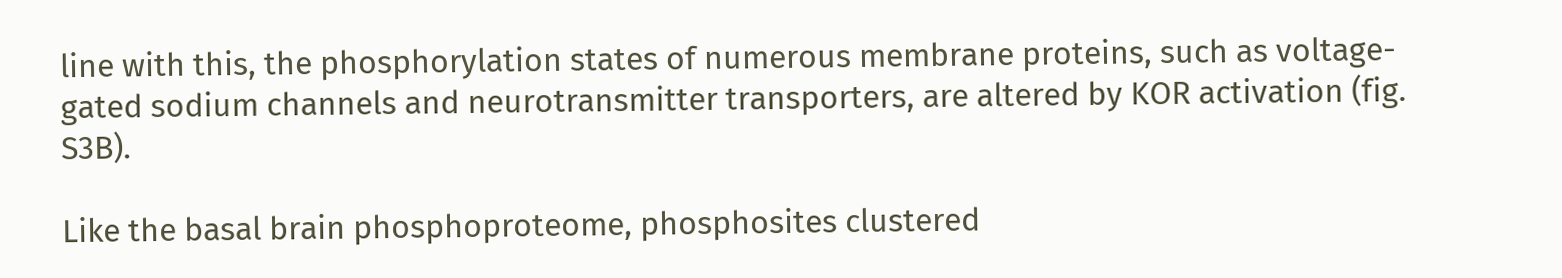line with this, the phosphorylation states of numerous membrane proteins, such as voltage-gated sodium channels and neurotransmitter transporters, are altered by KOR activation (fig. S3B).

Like the basal brain phosphoproteome, phosphosites clustered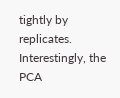tightly by replicates. Interestingly, the PCA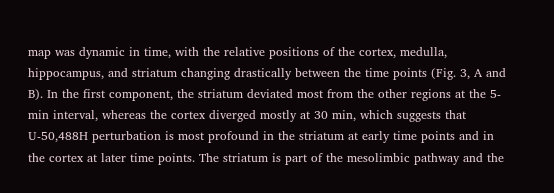map was dynamic in time, with the relative positions of the cortex, medulla, hippocampus, and striatum changing drastically between the time points (Fig. 3, A and B). In the first component, the striatum deviated most from the other regions at the 5-min interval, whereas the cortex diverged mostly at 30 min, which suggests that U-50,488H perturbation is most profound in the striatum at early time points and in the cortex at later time points. The striatum is part of the mesolimbic pathway and the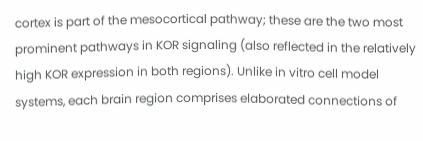cortex is part of the mesocortical pathway; these are the two most prominent pathways in KOR signaling (also reflected in the relatively high KOR expression in both regions). Unlike in vitro cell model systems, each brain region comprises elaborated connections of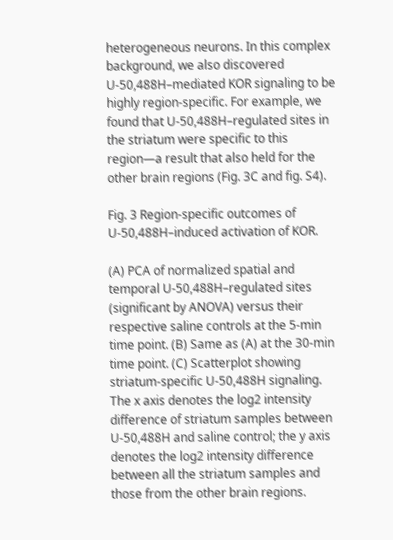heterogeneous neurons. In this complex background, we also discovered U-50,488H–mediated KOR signaling to be highly region-specific. For example, we found that U-50,488H–regulated sites in the striatum were specific to this region—a result that also held for the other brain regions (Fig. 3C and fig. S4).

Fig. 3 Region-specific outcomes of U-50,488H–induced activation of KOR.

(A) PCA of normalized spatial and temporal U-50,488H–regulated sites (significant by ANOVA) versus their respective saline controls at the 5-min time point. (B) Same as (A) at the 30-min time point. (C) Scatterplot showing striatum-specific U-50,488H signaling. The x axis denotes the log2 intensity difference of striatum samples between U-50,488H and saline control; the y axis denotes the log2 intensity difference between all the striatum samples and those from the other brain regions.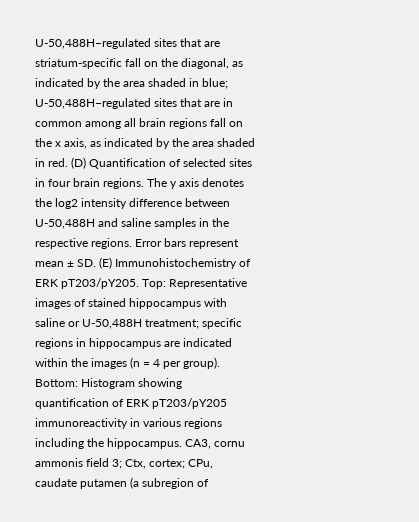U-50,488H–regulated sites that are striatum-specific fall on the diagonal, as indicated by the area shaded in blue; U-50,488H–regulated sites that are in common among all brain regions fall on the x axis, as indicated by the area shaded in red. (D) Quantification of selected sites in four brain regions. The y axis denotes the log2 intensity difference between U-50,488H and saline samples in the respective regions. Error bars represent mean ± SD. (E) Immunohistochemistry of ERK pT203/pY205. Top: Representative images of stained hippocampus with saline or U-50,488H treatment; specific regions in hippocampus are indicated within the images (n = 4 per group). Bottom: Histogram showing quantification of ERK pT203/pY205 immunoreactivity in various regions including the hippocampus. CA3, cornu ammonis field 3; Ctx, cortex; CPu, caudate putamen (a subregion of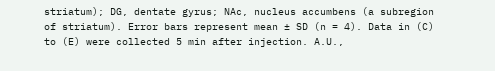striatum); DG, dentate gyrus; NAc, nucleus accumbens (a subregion of striatum). Error bars represent mean ± SD (n = 4). Data in (C) to (E) were collected 5 min after injection. A.U.,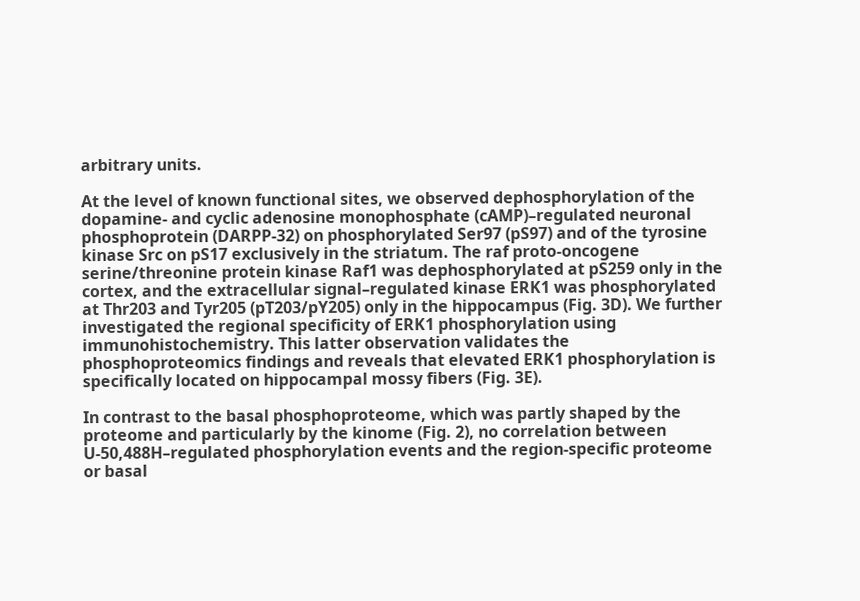arbitrary units.

At the level of known functional sites, we observed dephosphorylation of the dopamine- and cyclic adenosine monophosphate (cAMP)–regulated neuronal phosphoprotein (DARPP-32) on phosphorylated Ser97 (pS97) and of the tyrosine kinase Src on pS17 exclusively in the striatum. The raf proto-oncogene serine/threonine protein kinase Raf1 was dephosphorylated at pS259 only in the cortex, and the extracellular signal–regulated kinase ERK1 was phosphorylated at Thr203 and Tyr205 (pT203/pY205) only in the hippocampus (Fig. 3D). We further investigated the regional specificity of ERK1 phosphorylation using immunohistochemistry. This latter observation validates the phosphoproteomics findings and reveals that elevated ERK1 phosphorylation is specifically located on hippocampal mossy fibers (Fig. 3E).

In contrast to the basal phosphoproteome, which was partly shaped by the proteome and particularly by the kinome (Fig. 2), no correlation between U-50,488H–regulated phosphorylation events and the region-specific proteome or basal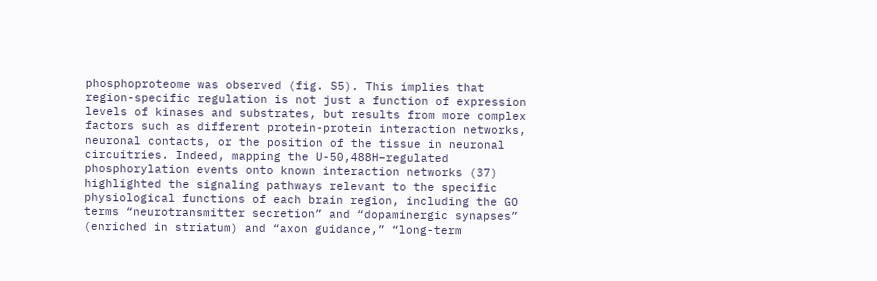phosphoproteome was observed (fig. S5). This implies that region-specific regulation is not just a function of expression levels of kinases and substrates, but results from more complex factors such as different protein-protein interaction networks, neuronal contacts, or the position of the tissue in neuronal circuitries. Indeed, mapping the U-50,488H–regulated phosphorylation events onto known interaction networks (37) highlighted the signaling pathways relevant to the specific physiological functions of each brain region, including the GO terms “neurotransmitter secretion” and “dopaminergic synapses” (enriched in striatum) and “axon guidance,” “long-term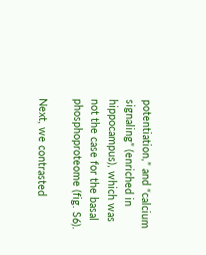potentiation,” and “calcium signaling” (enriched in hippocampus), which was not the case for the basal phosphoproteome (fig. S6).

Next, we contrasted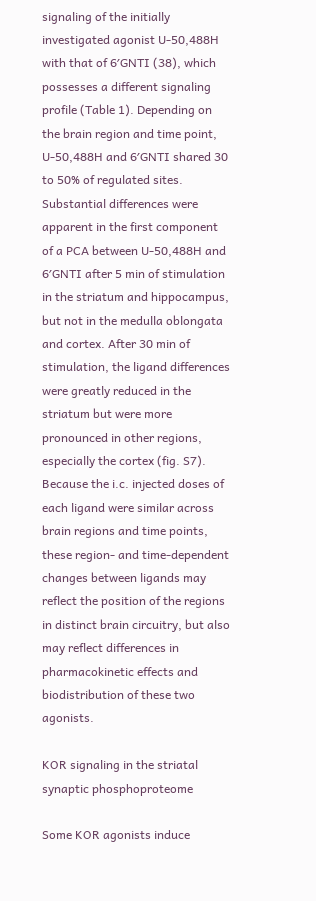signaling of the initially investigated agonist U-50,488H with that of 6′GNTI (38), which possesses a different signaling profile (Table 1). Depending on the brain region and time point, U-50,488H and 6′GNTI shared 30 to 50% of regulated sites. Substantial differences were apparent in the first component of a PCA between U-50,488H and 6′GNTI after 5 min of stimulation in the striatum and hippocampus, but not in the medulla oblongata and cortex. After 30 min of stimulation, the ligand differences were greatly reduced in the striatum but were more pronounced in other regions, especially the cortex (fig. S7). Because the i.c. injected doses of each ligand were similar across brain regions and time points, these region- and time-dependent changes between ligands may reflect the position of the regions in distinct brain circuitry, but also may reflect differences in pharmacokinetic effects and biodistribution of these two agonists.

KOR signaling in the striatal synaptic phosphoproteome

Some KOR agonists induce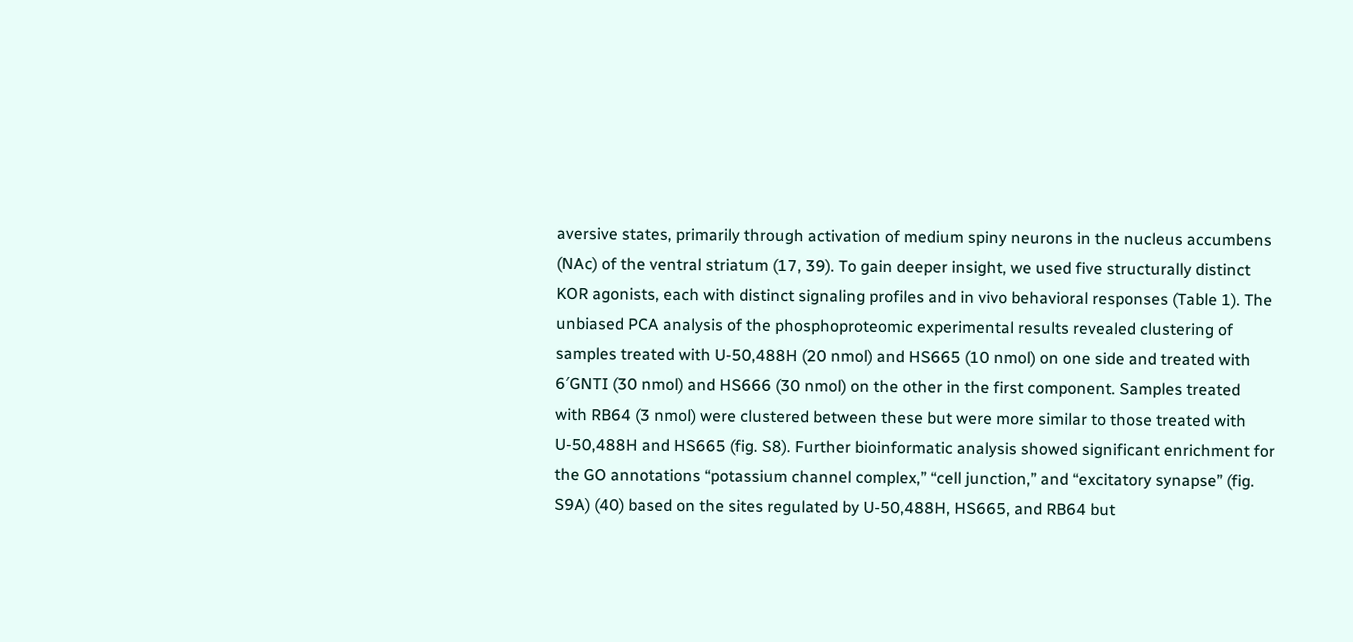aversive states, primarily through activation of medium spiny neurons in the nucleus accumbens (NAc) of the ventral striatum (17, 39). To gain deeper insight, we used five structurally distinct KOR agonists, each with distinct signaling profiles and in vivo behavioral responses (Table 1). The unbiased PCA analysis of the phosphoproteomic experimental results revealed clustering of samples treated with U-50,488H (20 nmol) and HS665 (10 nmol) on one side and treated with 6′GNTI (30 nmol) and HS666 (30 nmol) on the other in the first component. Samples treated with RB64 (3 nmol) were clustered between these but were more similar to those treated with U-50,488H and HS665 (fig. S8). Further bioinformatic analysis showed significant enrichment for the GO annotations “potassium channel complex,” “cell junction,” and “excitatory synapse” (fig. S9A) (40) based on the sites regulated by U-50,488H, HS665, and RB64 but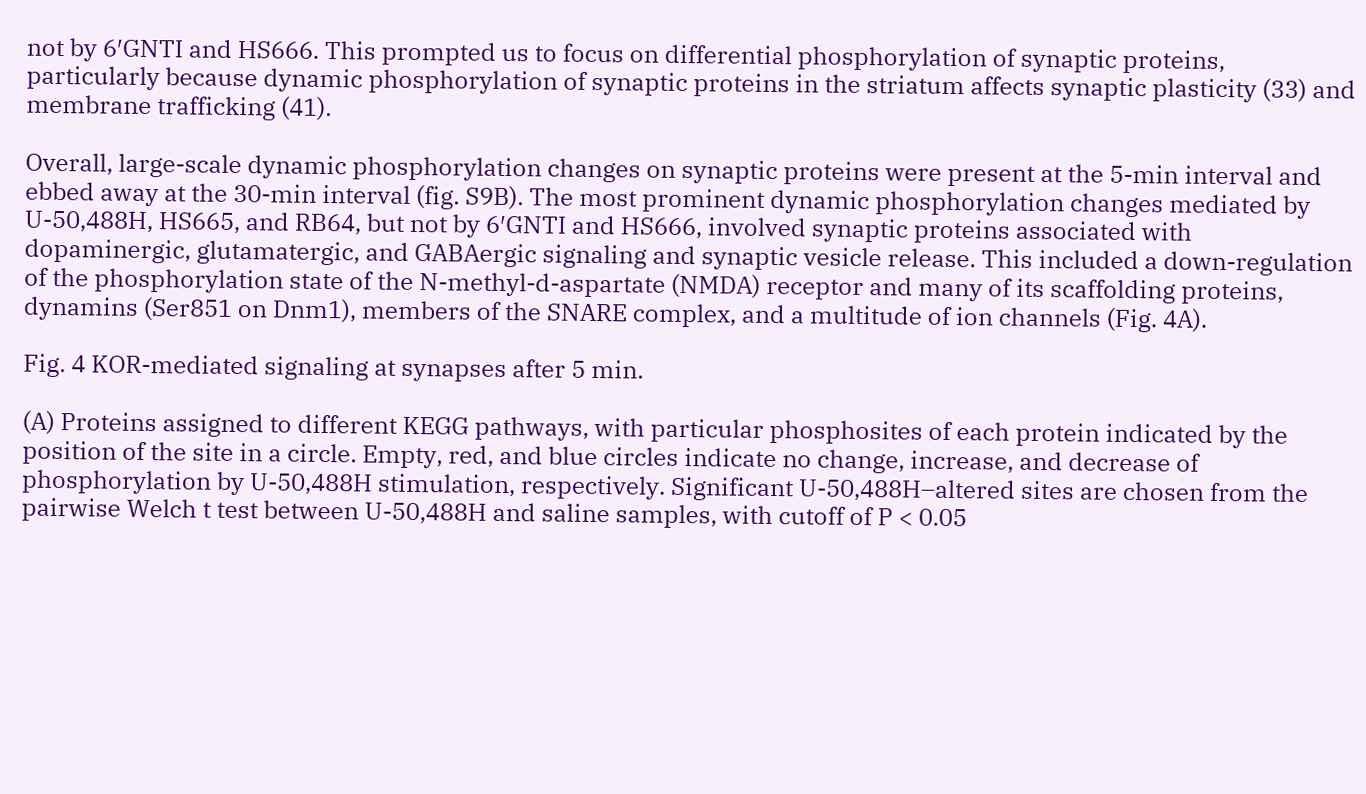not by 6′GNTI and HS666. This prompted us to focus on differential phosphorylation of synaptic proteins, particularly because dynamic phosphorylation of synaptic proteins in the striatum affects synaptic plasticity (33) and membrane trafficking (41).

Overall, large-scale dynamic phosphorylation changes on synaptic proteins were present at the 5-min interval and ebbed away at the 30-min interval (fig. S9B). The most prominent dynamic phosphorylation changes mediated by U-50,488H, HS665, and RB64, but not by 6′GNTI and HS666, involved synaptic proteins associated with dopaminergic, glutamatergic, and GABAergic signaling and synaptic vesicle release. This included a down-regulation of the phosphorylation state of the N-methyl-d-aspartate (NMDA) receptor and many of its scaffolding proteins, dynamins (Ser851 on Dnm1), members of the SNARE complex, and a multitude of ion channels (Fig. 4A).

Fig. 4 KOR-mediated signaling at synapses after 5 min.

(A) Proteins assigned to different KEGG pathways, with particular phosphosites of each protein indicated by the position of the site in a circle. Empty, red, and blue circles indicate no change, increase, and decrease of phosphorylation by U-50,488H stimulation, respectively. Significant U-50,488H–altered sites are chosen from the pairwise Welch t test between U-50,488H and saline samples, with cutoff of P < 0.05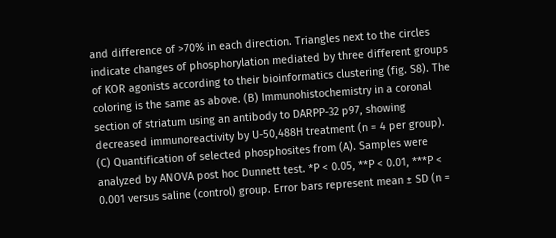and difference of >70% in each direction. Triangles next to the circles indicate changes of phosphorylation mediated by three different groups of KOR agonists according to their bioinformatics clustering (fig. S8). The coloring is the same as above. (B) Immunohistochemistry in a coronal section of striatum using an antibody to DARPP-32 p97, showing decreased immunoreactivity by U-50,488H treatment (n = 4 per group). (C) Quantification of selected phosphosites from (A). Samples were analyzed by ANOVA post hoc Dunnett test. *P < 0.05, **P < 0.01, ***P < 0.001 versus saline (control) group. Error bars represent mean ± SD (n =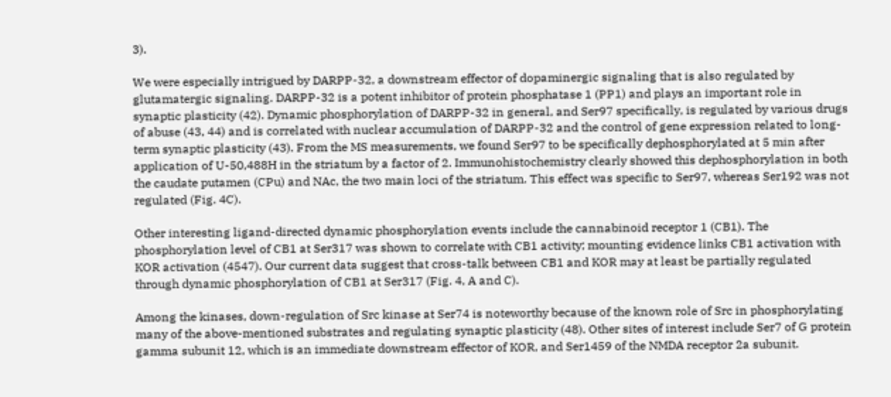3).

We were especially intrigued by DARPP-32, a downstream effector of dopaminergic signaling that is also regulated by glutamatergic signaling. DARPP-32 is a potent inhibitor of protein phosphatase 1 (PP1) and plays an important role in synaptic plasticity (42). Dynamic phosphorylation of DARPP-32 in general, and Ser97 specifically, is regulated by various drugs of abuse (43, 44) and is correlated with nuclear accumulation of DARPP-32 and the control of gene expression related to long-term synaptic plasticity (43). From the MS measurements, we found Ser97 to be specifically dephosphorylated at 5 min after application of U-50,488H in the striatum by a factor of 2. Immunohistochemistry clearly showed this dephosphorylation in both the caudate putamen (CPu) and NAc, the two main loci of the striatum. This effect was specific to Ser97, whereas Ser192 was not regulated (Fig. 4C).

Other interesting ligand-directed dynamic phosphorylation events include the cannabinoid receptor 1 (CB1). The phosphorylation level of CB1 at Ser317 was shown to correlate with CB1 activity; mounting evidence links CB1 activation with KOR activation (4547). Our current data suggest that cross-talk between CB1 and KOR may at least be partially regulated through dynamic phosphorylation of CB1 at Ser317 (Fig. 4, A and C).

Among the kinases, down-regulation of Src kinase at Ser74 is noteworthy because of the known role of Src in phosphorylating many of the above-mentioned substrates and regulating synaptic plasticity (48). Other sites of interest include Ser7 of G protein gamma subunit 12, which is an immediate downstream effector of KOR, and Ser1459 of the NMDA receptor 2a subunit.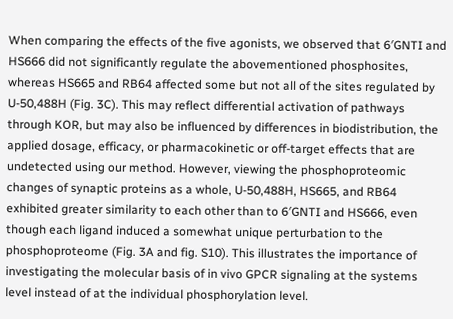When comparing the effects of the five agonists, we observed that 6′GNTI and HS666 did not significantly regulate the abovementioned phosphosites, whereas HS665 and RB64 affected some but not all of the sites regulated by U-50,488H (Fig. 3C). This may reflect differential activation of pathways through KOR, but may also be influenced by differences in biodistribution, the applied dosage, efficacy, or pharmacokinetic or off-target effects that are undetected using our method. However, viewing the phosphoproteomic changes of synaptic proteins as a whole, U-50,488H, HS665, and RB64 exhibited greater similarity to each other than to 6′GNTI and HS666, even though each ligand induced a somewhat unique perturbation to the phosphoproteome (Fig. 3A and fig. S10). This illustrates the importance of investigating the molecular basis of in vivo GPCR signaling at the systems level instead of at the individual phosphorylation level.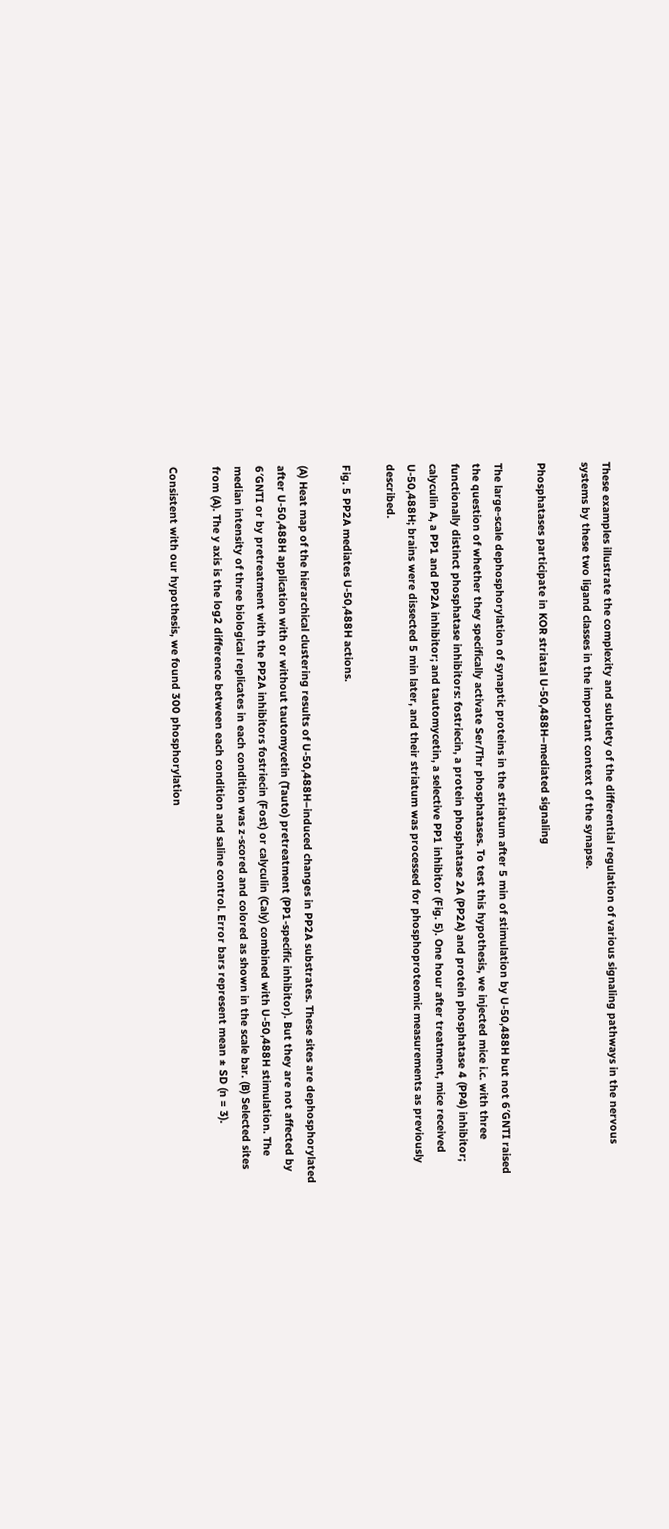These examples illustrate the complexity and subtlety of the differential regulation of various signaling pathways in the nervous systems by these two ligand classes in the important context of the synapse.

Phosphatases participate in KOR striatal U-50,488H–mediated signaling

The large-scale dephosphorylation of synaptic proteins in the striatum after 5 min of stimulation by U-50,488H but not 6′GNTI raised the question of whether they specifically activate Ser/Thr phosphatases. To test this hypothesis, we injected mice i.c. with three functionally distinct phosphatase inhibitors: fostriecin, a protein phosphatase 2A (PP2A) and protein phosphatase 4 (PP4) inhibitor; calyculin A, a PP1 and PP2A inhibitor; and tautomycetin, a selective PP1 inhibitor (Fig. 5). One hour after treatment, mice received U-50,488H; brains were dissected 5 min later, and their striatum was processed for phosphoproteomic measurements as previously described.

Fig. 5 PP2A mediates U-50,488H actions.

(A) Heat map of the hierarchical clustering results of U-50,488H–induced changes in PP2A substrates. These sites are dephosphorylated after U-50,488H application with or without tautomycetin (Tauto) pretreatment (PP1-specific inhibitor). But they are not affected by 6′GNTI or by pretreatment with the PP2A inhibitors fostriecin (Fost) or calyculin (Caly) combined with U-50,488H stimulation. The median intensity of three biological replicates in each condition was z-scored and colored as shown in the scale bar. (B) Selected sites from (A). The y axis is the log2 difference between each condition and saline control. Error bars represent mean ± SD (n = 3).

Consistent with our hypothesis, we found 300 phosphorylation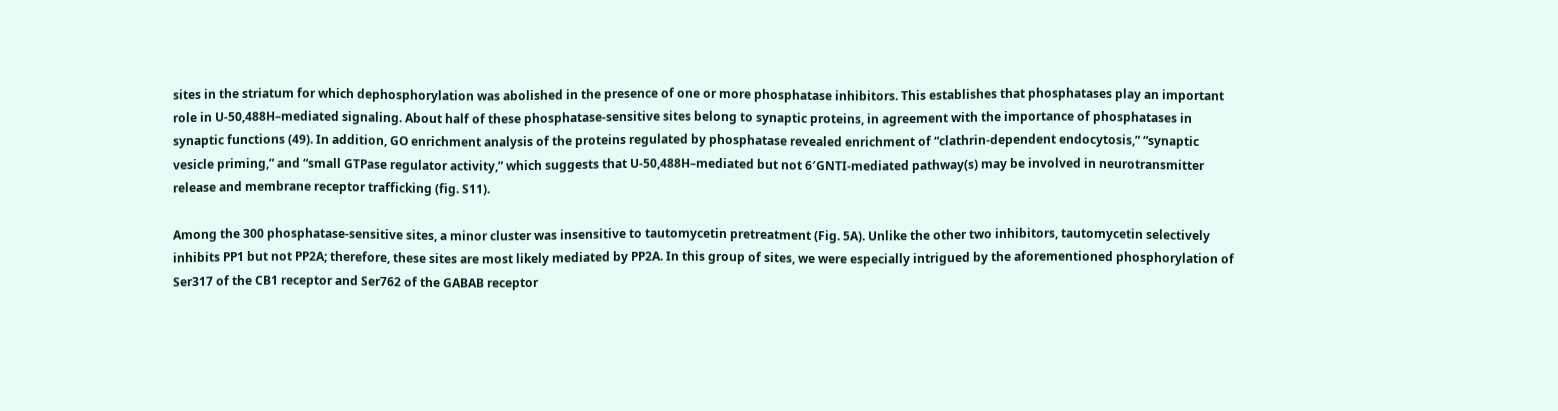sites in the striatum for which dephosphorylation was abolished in the presence of one or more phosphatase inhibitors. This establishes that phosphatases play an important role in U-50,488H–mediated signaling. About half of these phosphatase-sensitive sites belong to synaptic proteins, in agreement with the importance of phosphatases in synaptic functions (49). In addition, GO enrichment analysis of the proteins regulated by phosphatase revealed enrichment of “clathrin-dependent endocytosis,” “synaptic vesicle priming,” and “small GTPase regulator activity,” which suggests that U-50,488H–mediated but not 6′GNTI-mediated pathway(s) may be involved in neurotransmitter release and membrane receptor trafficking (fig. S11).

Among the 300 phosphatase-sensitive sites, a minor cluster was insensitive to tautomycetin pretreatment (Fig. 5A). Unlike the other two inhibitors, tautomycetin selectively inhibits PP1 but not PP2A; therefore, these sites are most likely mediated by PP2A. In this group of sites, we were especially intrigued by the aforementioned phosphorylation of Ser317 of the CB1 receptor and Ser762 of the GABAB receptor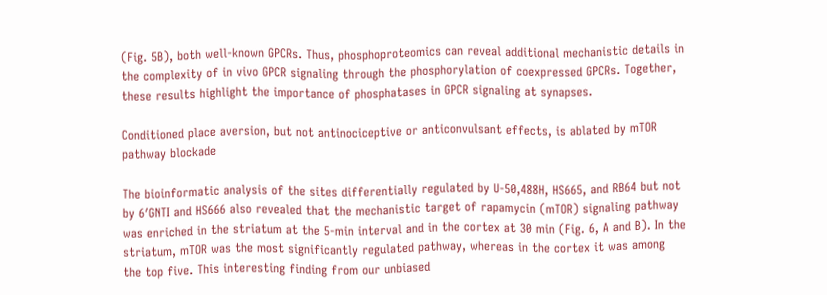(Fig. 5B), both well-known GPCRs. Thus, phosphoproteomics can reveal additional mechanistic details in the complexity of in vivo GPCR signaling through the phosphorylation of coexpressed GPCRs. Together, these results highlight the importance of phosphatases in GPCR signaling at synapses.

Conditioned place aversion, but not antinociceptive or anticonvulsant effects, is ablated by mTOR pathway blockade

The bioinformatic analysis of the sites differentially regulated by U-50,488H, HS665, and RB64 but not by 6′GNTI and HS666 also revealed that the mechanistic target of rapamycin (mTOR) signaling pathway was enriched in the striatum at the 5-min interval and in the cortex at 30 min (Fig. 6, A and B). In the striatum, mTOR was the most significantly regulated pathway, whereas in the cortex it was among the top five. This interesting finding from our unbiased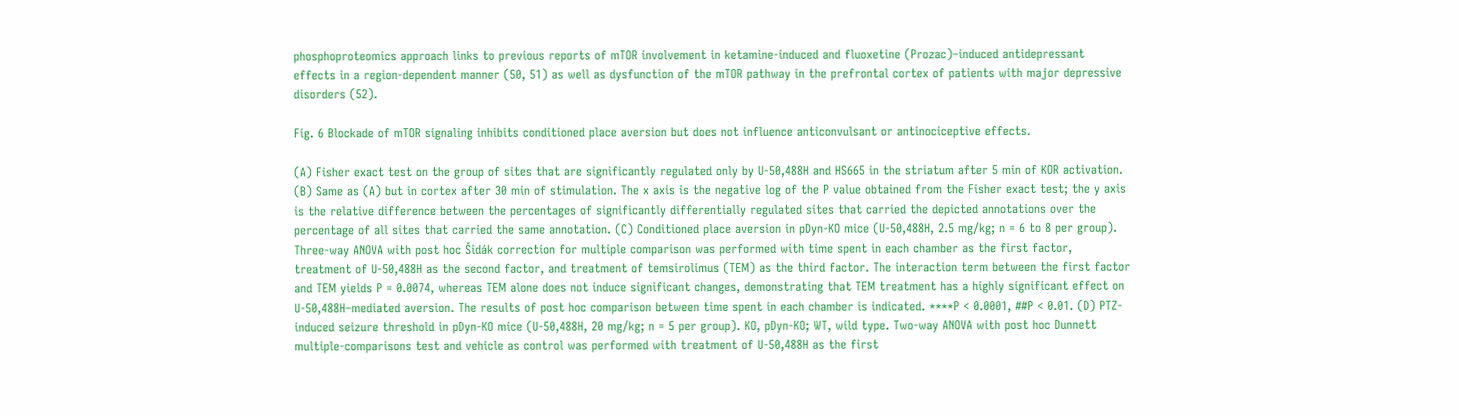phosphoproteomics approach links to previous reports of mTOR involvement in ketamine-induced and fluoxetine (Prozac)–induced antidepressant effects in a region-dependent manner (50, 51) as well as dysfunction of the mTOR pathway in the prefrontal cortex of patients with major depressive disorders (52).

Fig. 6 Blockade of mTOR signaling inhibits conditioned place aversion but does not influence anticonvulsant or antinociceptive effects.

(A) Fisher exact test on the group of sites that are significantly regulated only by U-50,488H and HS665 in the striatum after 5 min of KOR activation. (B) Same as (A) but in cortex after 30 min of stimulation. The x axis is the negative log of the P value obtained from the Fisher exact test; the y axis is the relative difference between the percentages of significantly differentially regulated sites that carried the depicted annotations over the percentage of all sites that carried the same annotation. (C) Conditioned place aversion in pDyn-KO mice (U-50,488H, 2.5 mg/kg; n = 6 to 8 per group). Three-way ANOVA with post hoc Šidák correction for multiple comparison was performed with time spent in each chamber as the first factor, treatment of U-50,488H as the second factor, and treatment of temsirolimus (TEM) as the third factor. The interaction term between the first factor and TEM yields P = 0.0074, whereas TEM alone does not induce significant changes, demonstrating that TEM treatment has a highly significant effect on U-50,488H–mediated aversion. The results of post hoc comparison between time spent in each chamber is indicated. ****P < 0.0001, ##P < 0.01. (D) PTZ-induced seizure threshold in pDyn-KO mice (U-50,488H, 20 mg/kg; n = 5 per group). KO, pDyn-KO; WT, wild type. Two-way ANOVA with post hoc Dunnett multiple-comparisons test and vehicle as control was performed with treatment of U-50,488H as the first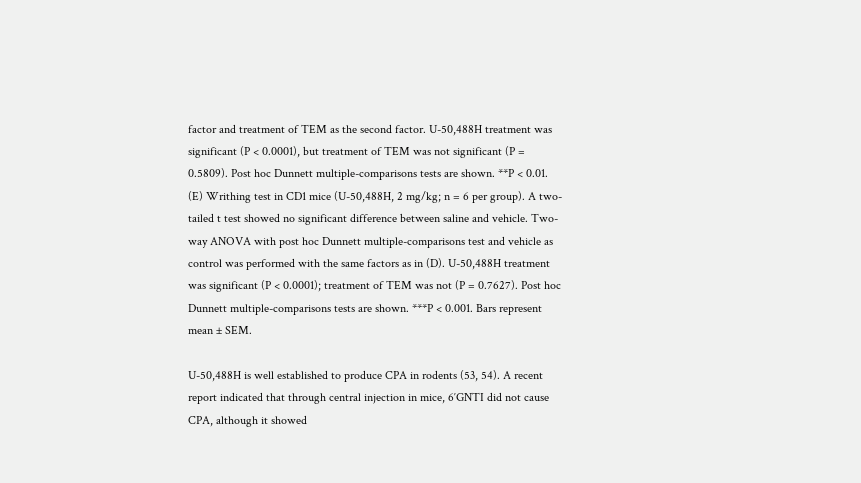factor and treatment of TEM as the second factor. U-50,488H treatment was significant (P < 0.0001), but treatment of TEM was not significant (P = 0.5809). Post hoc Dunnett multiple-comparisons tests are shown. **P < 0.01. (E) Writhing test in CD1 mice (U-50,488H, 2 mg/kg; n = 6 per group). A two-tailed t test showed no significant difference between saline and vehicle. Two-way ANOVA with post hoc Dunnett multiple-comparisons test and vehicle as control was performed with the same factors as in (D). U-50,488H treatment was significant (P < 0.0001); treatment of TEM was not (P = 0.7627). Post hoc Dunnett multiple-comparisons tests are shown. ***P < 0.001. Bars represent mean ± SEM.

U-50,488H is well established to produce CPA in rodents (53, 54). A recent report indicated that through central injection in mice, 6′GNTI did not cause CPA, although it showed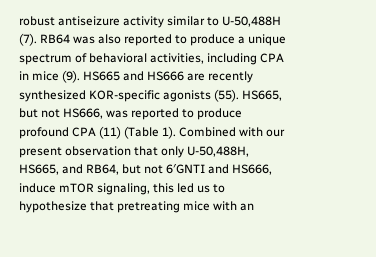robust antiseizure activity similar to U-50,488H (7). RB64 was also reported to produce a unique spectrum of behavioral activities, including CPA in mice (9). HS665 and HS666 are recently synthesized KOR-specific agonists (55). HS665, but not HS666, was reported to produce profound CPA (11) (Table 1). Combined with our present observation that only U-50,488H, HS665, and RB64, but not 6′GNTI and HS666, induce mTOR signaling, this led us to hypothesize that pretreating mice with an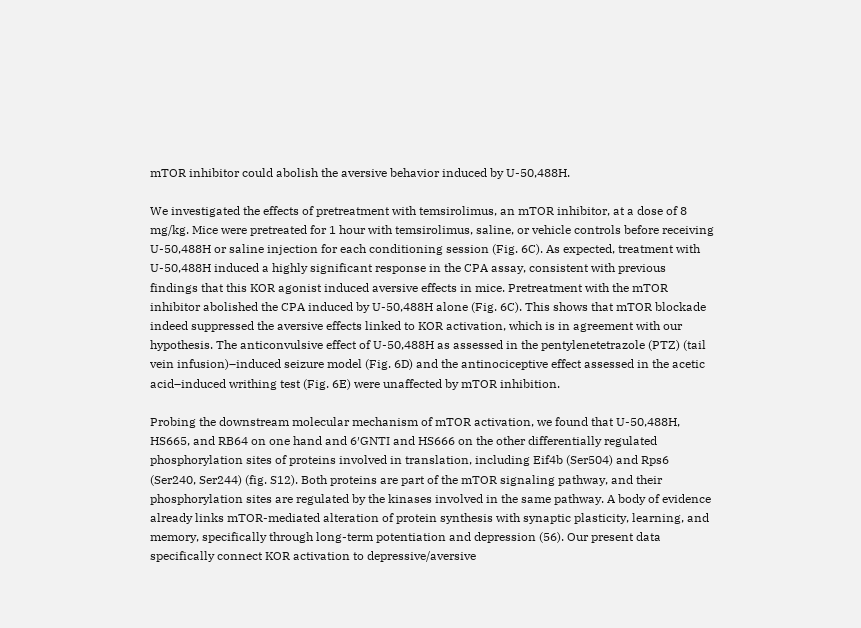mTOR inhibitor could abolish the aversive behavior induced by U-50,488H.

We investigated the effects of pretreatment with temsirolimus, an mTOR inhibitor, at a dose of 8 mg/kg. Mice were pretreated for 1 hour with temsirolimus, saline, or vehicle controls before receiving U-50,488H or saline injection for each conditioning session (Fig. 6C). As expected, treatment with U-50,488H induced a highly significant response in the CPA assay, consistent with previous findings that this KOR agonist induced aversive effects in mice. Pretreatment with the mTOR inhibitor abolished the CPA induced by U-50,488H alone (Fig. 6C). This shows that mTOR blockade indeed suppressed the aversive effects linked to KOR activation, which is in agreement with our hypothesis. The anticonvulsive effect of U-50,488H as assessed in the pentylenetetrazole (PTZ) (tail vein infusion)–induced seizure model (Fig. 6D) and the antinociceptive effect assessed in the acetic acid–induced writhing test (Fig. 6E) were unaffected by mTOR inhibition.

Probing the downstream molecular mechanism of mTOR activation, we found that U-50,488H, HS665, and RB64 on one hand and 6′GNTI and HS666 on the other differentially regulated phosphorylation sites of proteins involved in translation, including Eif4b (Ser504) and Rps6 (Ser240, Ser244) (fig. S12). Both proteins are part of the mTOR signaling pathway, and their phosphorylation sites are regulated by the kinases involved in the same pathway. A body of evidence already links mTOR-mediated alteration of protein synthesis with synaptic plasticity, learning, and memory, specifically through long-term potentiation and depression (56). Our present data specifically connect KOR activation to depressive/aversive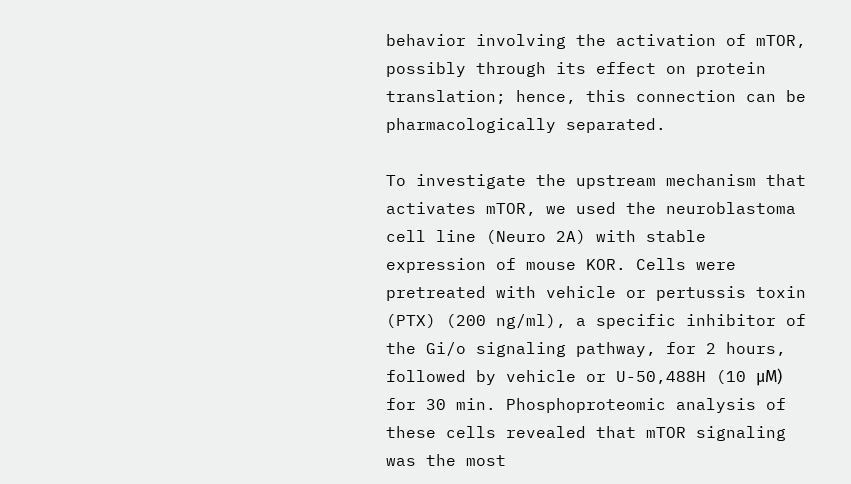behavior involving the activation of mTOR, possibly through its effect on protein translation; hence, this connection can be pharmacologically separated.

To investigate the upstream mechanism that activates mTOR, we used the neuroblastoma cell line (Neuro 2A) with stable expression of mouse KOR. Cells were pretreated with vehicle or pertussis toxin (PTX) (200 ng/ml), a specific inhibitor of the Gi/o signaling pathway, for 2 hours, followed by vehicle or U-50,488H (10 μM) for 30 min. Phosphoproteomic analysis of these cells revealed that mTOR signaling was the most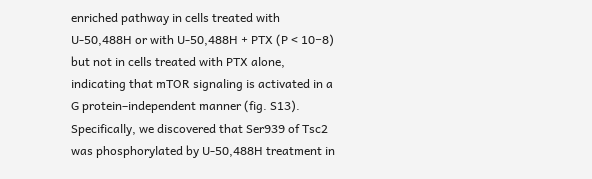enriched pathway in cells treated with U-50,488H or with U-50,488H + PTX (P < 10−8) but not in cells treated with PTX alone, indicating that mTOR signaling is activated in a G protein–independent manner (fig. S13). Specifically, we discovered that Ser939 of Tsc2 was phosphorylated by U-50,488H treatment in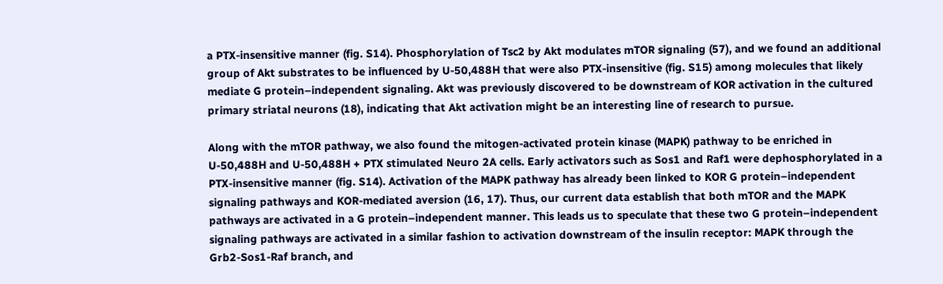a PTX-insensitive manner (fig. S14). Phosphorylation of Tsc2 by Akt modulates mTOR signaling (57), and we found an additional group of Akt substrates to be influenced by U-50,488H that were also PTX-insensitive (fig. S15) among molecules that likely mediate G protein–independent signaling. Akt was previously discovered to be downstream of KOR activation in the cultured primary striatal neurons (18), indicating that Akt activation might be an interesting line of research to pursue.

Along with the mTOR pathway, we also found the mitogen-activated protein kinase (MAPK) pathway to be enriched in U-50,488H and U-50,488H + PTX stimulated Neuro 2A cells. Early activators such as Sos1 and Raf1 were dephosphorylated in a PTX-insensitive manner (fig. S14). Activation of the MAPK pathway has already been linked to KOR G protein–independent signaling pathways and KOR-mediated aversion (16, 17). Thus, our current data establish that both mTOR and the MAPK pathways are activated in a G protein–independent manner. This leads us to speculate that these two G protein–independent signaling pathways are activated in a similar fashion to activation downstream of the insulin receptor: MAPK through the Grb2-Sos1-Raf branch, and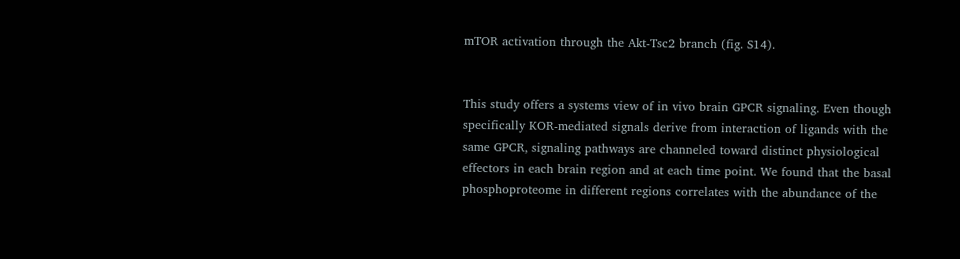mTOR activation through the Akt-Tsc2 branch (fig. S14).


This study offers a systems view of in vivo brain GPCR signaling. Even though specifically KOR-mediated signals derive from interaction of ligands with the same GPCR, signaling pathways are channeled toward distinct physiological effectors in each brain region and at each time point. We found that the basal phosphoproteome in different regions correlates with the abundance of the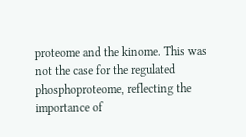proteome and the kinome. This was not the case for the regulated phosphoproteome, reflecting the importance of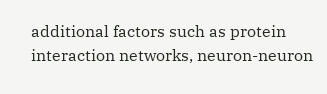additional factors such as protein interaction networks, neuron-neuron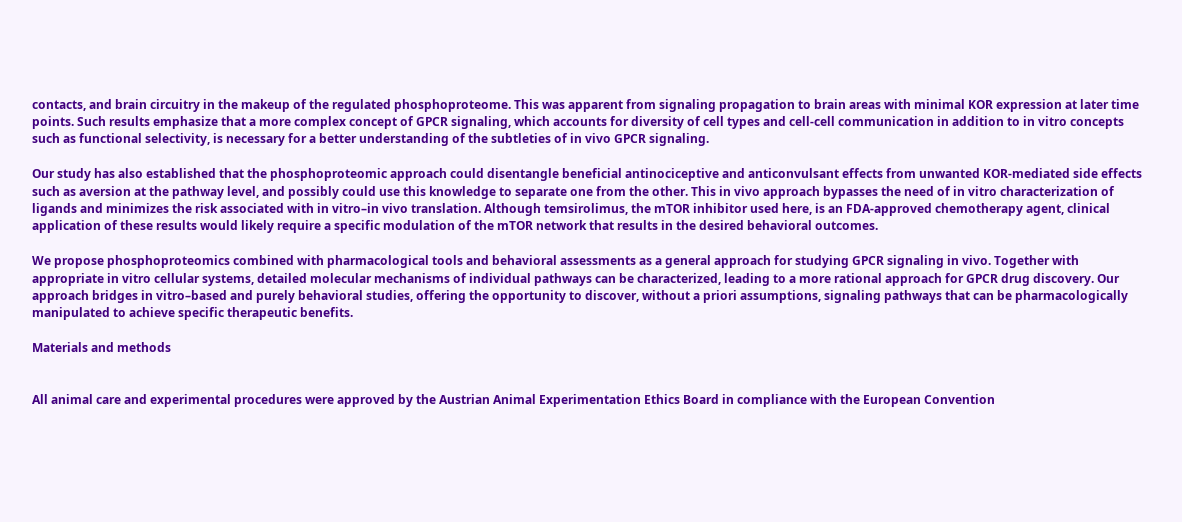contacts, and brain circuitry in the makeup of the regulated phosphoproteome. This was apparent from signaling propagation to brain areas with minimal KOR expression at later time points. Such results emphasize that a more complex concept of GPCR signaling, which accounts for diversity of cell types and cell-cell communication in addition to in vitro concepts such as functional selectivity, is necessary for a better understanding of the subtleties of in vivo GPCR signaling.

Our study has also established that the phosphoproteomic approach could disentangle beneficial antinociceptive and anticonvulsant effects from unwanted KOR-mediated side effects such as aversion at the pathway level, and possibly could use this knowledge to separate one from the other. This in vivo approach bypasses the need of in vitro characterization of ligands and minimizes the risk associated with in vitro–in vivo translation. Although temsirolimus, the mTOR inhibitor used here, is an FDA-approved chemotherapy agent, clinical application of these results would likely require a specific modulation of the mTOR network that results in the desired behavioral outcomes.

We propose phosphoproteomics combined with pharmacological tools and behavioral assessments as a general approach for studying GPCR signaling in vivo. Together with appropriate in vitro cellular systems, detailed molecular mechanisms of individual pathways can be characterized, leading to a more rational approach for GPCR drug discovery. Our approach bridges in vitro–based and purely behavioral studies, offering the opportunity to discover, without a priori assumptions, signaling pathways that can be pharmacologically manipulated to achieve specific therapeutic benefits.

Materials and methods


All animal care and experimental procedures were approved by the Austrian Animal Experimentation Ethics Board in compliance with the European Convention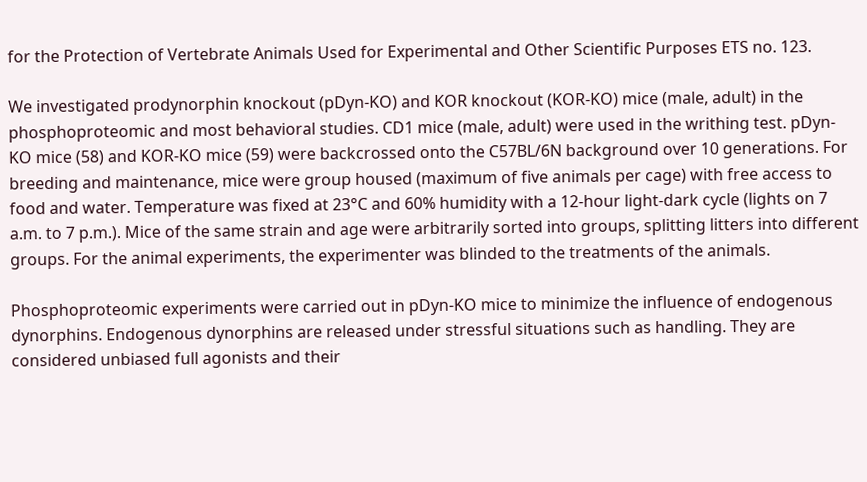for the Protection of Vertebrate Animals Used for Experimental and Other Scientific Purposes ETS no. 123.

We investigated prodynorphin knockout (pDyn-KO) and KOR knockout (KOR-KO) mice (male, adult) in the phosphoproteomic and most behavioral studies. CD1 mice (male, adult) were used in the writhing test. pDyn-KO mice (58) and KOR-KO mice (59) were backcrossed onto the C57BL/6N background over 10 generations. For breeding and maintenance, mice were group housed (maximum of five animals per cage) with free access to food and water. Temperature was fixed at 23°C and 60% humidity with a 12-hour light-dark cycle (lights on 7 a.m. to 7 p.m.). Mice of the same strain and age were arbitrarily sorted into groups, splitting litters into different groups. For the animal experiments, the experimenter was blinded to the treatments of the animals.

Phosphoproteomic experiments were carried out in pDyn-KO mice to minimize the influence of endogenous dynorphins. Endogenous dynorphins are released under stressful situations such as handling. They are considered unbiased full agonists and their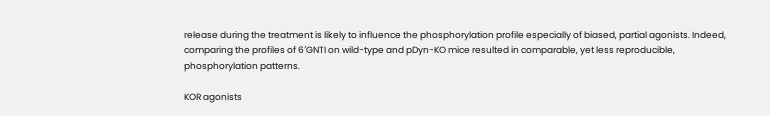release during the treatment is likely to influence the phosphorylation profile especially of biased, partial agonists. Indeed, comparing the profiles of 6′GNTI on wild-type and pDyn-KO mice resulted in comparable, yet less reproducible, phosphorylation patterns.

KOR agonists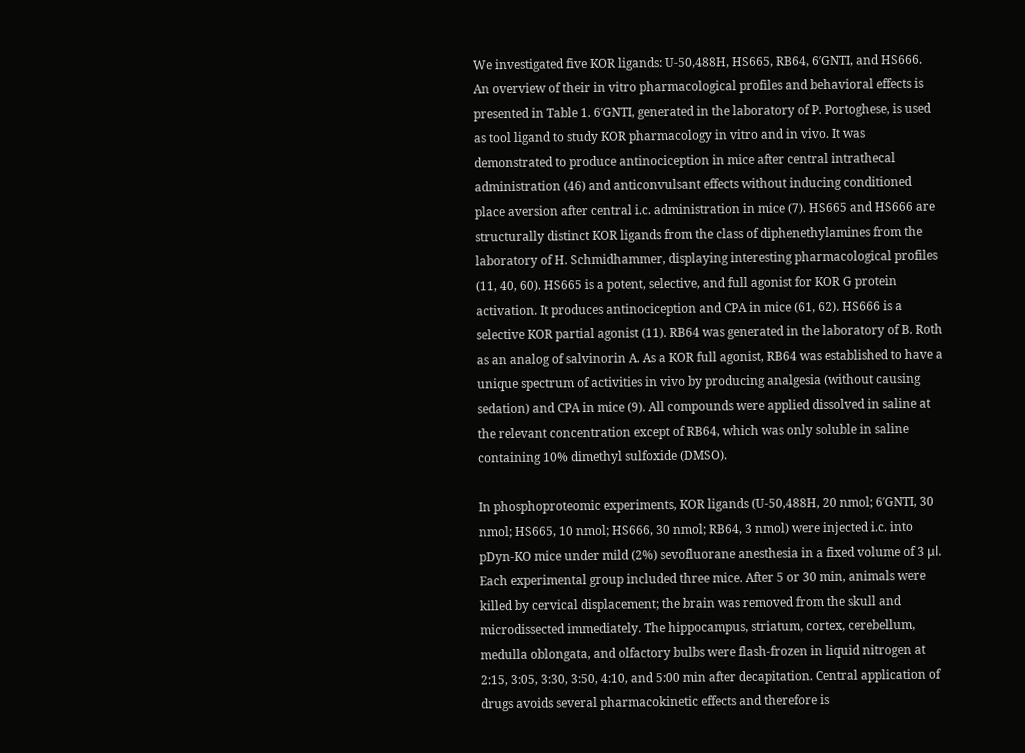We investigated five KOR ligands: U-50,488H, HS665, RB64, 6′GNTI, and HS666. An overview of their in vitro pharmacological profiles and behavioral effects is presented in Table 1. 6′GNTI, generated in the laboratory of P. Portoghese, is used as tool ligand to study KOR pharmacology in vitro and in vivo. It was demonstrated to produce antinociception in mice after central intrathecal administration (46) and anticonvulsant effects without inducing conditioned place aversion after central i.c. administration in mice (7). HS665 and HS666 are structurally distinct KOR ligands from the class of diphenethylamines from the laboratory of H. Schmidhammer, displaying interesting pharmacological profiles (11, 40, 60). HS665 is a potent, selective, and full agonist for KOR G protein activation. It produces antinociception and CPA in mice (61, 62). HS666 is a selective KOR partial agonist (11). RB64 was generated in the laboratory of B. Roth as an analog of salvinorin A. As a KOR full agonist, RB64 was established to have a unique spectrum of activities in vivo by producing analgesia (without causing sedation) and CPA in mice (9). All compounds were applied dissolved in saline at the relevant concentration except of RB64, which was only soluble in saline containing 10% dimethyl sulfoxide (DMSO).

In phosphoproteomic experiments, KOR ligands (U-50,488H, 20 nmol; 6′GNTI, 30 nmol; HS665, 10 nmol; HS666, 30 nmol; RB64, 3 nmol) were injected i.c. into pDyn-KO mice under mild (2%) sevofluorane anesthesia in a fixed volume of 3 μl. Each experimental group included three mice. After 5 or 30 min, animals were killed by cervical displacement; the brain was removed from the skull and microdissected immediately. The hippocampus, striatum, cortex, cerebellum, medulla oblongata, and olfactory bulbs were flash-frozen in liquid nitrogen at 2:15, 3:05, 3:30, 3:50, 4:10, and 5:00 min after decapitation. Central application of drugs avoids several pharmacokinetic effects and therefore is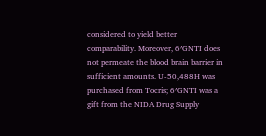considered to yield better comparability. Moreover, 6′GNTI does not permeate the blood brain barrier in sufficient amounts. U-50,488H was purchased from Tocris; 6′GNTI was a gift from the NIDA Drug Supply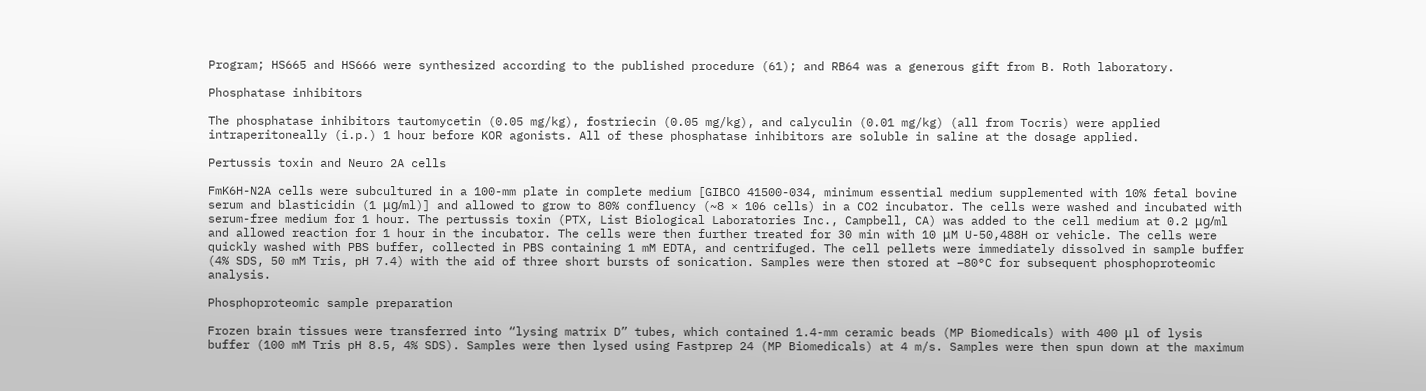Program; HS665 and HS666 were synthesized according to the published procedure (61); and RB64 was a generous gift from B. Roth laboratory.

Phosphatase inhibitors

The phosphatase inhibitors tautomycetin (0.05 mg/kg), fostriecin (0.05 mg/kg), and calyculin (0.01 mg/kg) (all from Tocris) were applied intraperitoneally (i.p.) 1 hour before KOR agonists. All of these phosphatase inhibitors are soluble in saline at the dosage applied.

Pertussis toxin and Neuro 2A cells

FmK6H-N2A cells were subcultured in a 100-mm plate in complete medium [GIBCO 41500-034, minimum essential medium supplemented with 10% fetal bovine serum and blasticidin (1 μg/ml)] and allowed to grow to 80% confluency (~8 × 106 cells) in a CO2 incubator. The cells were washed and incubated with serum-free medium for 1 hour. The pertussis toxin (PTX, List Biological Laboratories Inc., Campbell, CA) was added to the cell medium at 0.2 μg/ml and allowed reaction for 1 hour in the incubator. The cells were then further treated for 30 min with 10 μM U-50,488H or vehicle. The cells were quickly washed with PBS buffer, collected in PBS containing 1 mM EDTA, and centrifuged. The cell pellets were immediately dissolved in sample buffer (4% SDS, 50 mM Tris, pH 7.4) with the aid of three short bursts of sonication. Samples were then stored at –80°C for subsequent phosphoproteomic analysis.

Phosphoproteomic sample preparation

Frozen brain tissues were transferred into “lysing matrix D” tubes, which contained 1.4-mm ceramic beads (MP Biomedicals) with 400 μl of lysis buffer (100 mM Tris pH 8.5, 4% SDS). Samples were then lysed using Fastprep 24 (MP Biomedicals) at 4 m/s. Samples were then spun down at the maximum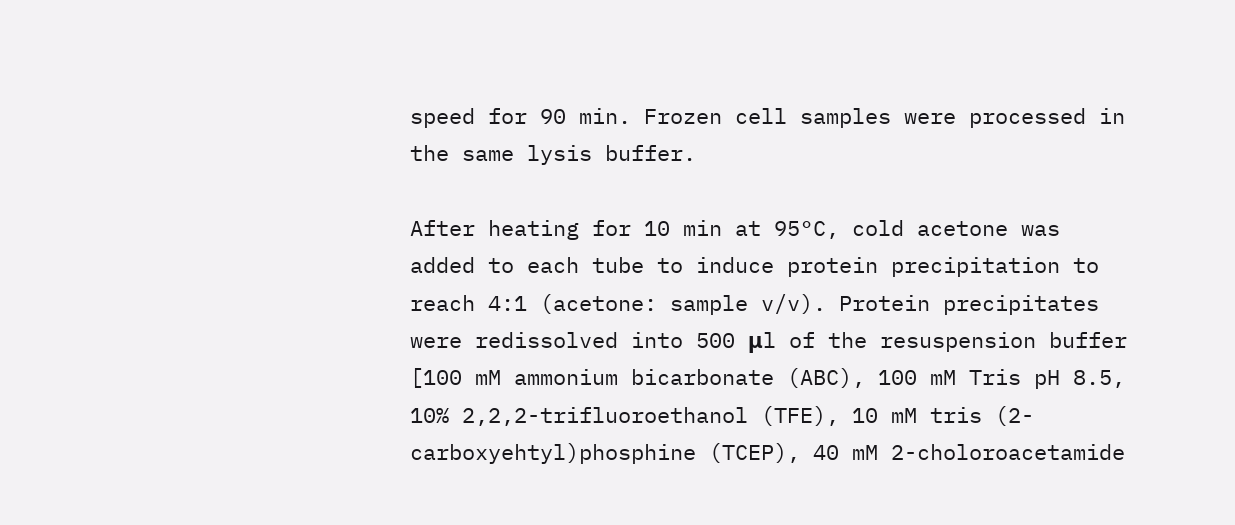speed for 90 min. Frozen cell samples were processed in the same lysis buffer.

After heating for 10 min at 95°C, cold acetone was added to each tube to induce protein precipitation to reach 4:1 (acetone: sample v/v). Protein precipitates were redissolved into 500 μl of the resuspension buffer [100 mM ammonium bicarbonate (ABC), 100 mM Tris pH 8.5, 10% 2,2,2-trifluoroethanol (TFE), 10 mM tris (2-carboxyehtyl)phosphine (TCEP), 40 mM 2-choloroacetamide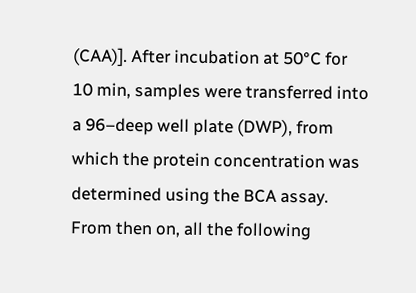(CAA)]. After incubation at 50°C for 10 min, samples were transferred into a 96–deep well plate (DWP), from which the protein concentration was determined using the BCA assay. From then on, all the following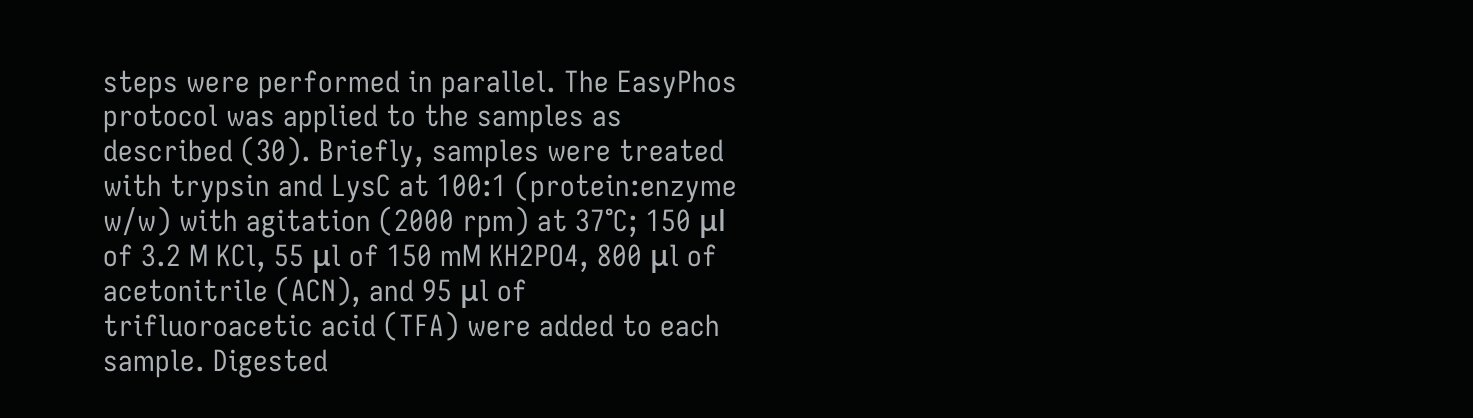steps were performed in parallel. The EasyPhos protocol was applied to the samples as described (30). Briefly, samples were treated with trypsin and LysC at 100:1 (protein:enzyme w/w) with agitation (2000 rpm) at 37°C; 150 μl of 3.2 M KCl, 55 μl of 150 mM KH2PO4, 800 μl of acetonitrile (ACN), and 95 μl of trifluoroacetic acid (TFA) were added to each sample. Digested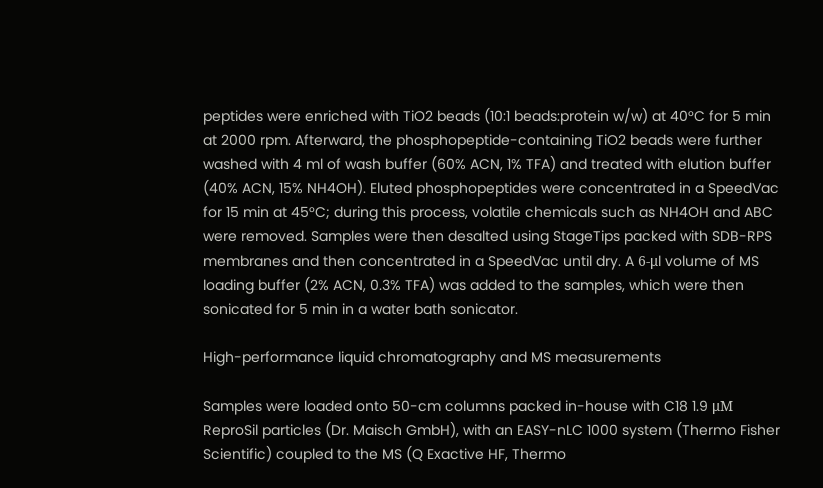peptides were enriched with TiO2 beads (10:1 beads:protein w/w) at 40°C for 5 min at 2000 rpm. Afterward, the phosphopeptide-containing TiO2 beads were further washed with 4 ml of wash buffer (60% ACN, 1% TFA) and treated with elution buffer (40% ACN, 15% NH4OH). Eluted phosphopeptides were concentrated in a SpeedVac for 15 min at 45°C; during this process, volatile chemicals such as NH4OH and ABC were removed. Samples were then desalted using StageTips packed with SDB-RPS membranes and then concentrated in a SpeedVac until dry. A 6-μl volume of MS loading buffer (2% ACN, 0.3% TFA) was added to the samples, which were then sonicated for 5 min in a water bath sonicator.

High-performance liquid chromatography and MS measurements

Samples were loaded onto 50-cm columns packed in-house with C18 1.9 μM ReproSil particles (Dr. Maisch GmbH), with an EASY-nLC 1000 system (Thermo Fisher Scientific) coupled to the MS (Q Exactive HF, Thermo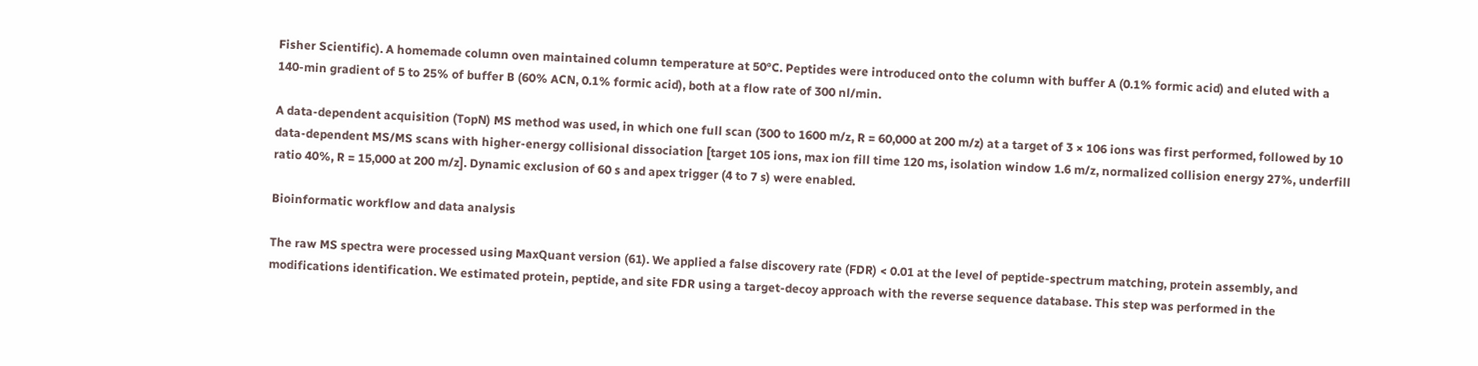Fisher Scientific). A homemade column oven maintained column temperature at 50°C. Peptides were introduced onto the column with buffer A (0.1% formic acid) and eluted with a 140-min gradient of 5 to 25% of buffer B (60% ACN, 0.1% formic acid), both at a flow rate of 300 nl/min.

A data-dependent acquisition (TopN) MS method was used, in which one full scan (300 to 1600 m/z, R = 60,000 at 200 m/z) at a target of 3 × 106 ions was first performed, followed by 10 data-dependent MS/MS scans with higher-energy collisional dissociation [target 105 ions, max ion fill time 120 ms, isolation window 1.6 m/z, normalized collision energy 27%, underfill ratio 40%, R = 15,000 at 200 m/z]. Dynamic exclusion of 60 s and apex trigger (4 to 7 s) were enabled.

Bioinformatic workflow and data analysis

The raw MS spectra were processed using MaxQuant version (61). We applied a false discovery rate (FDR) < 0.01 at the level of peptide-spectrum matching, protein assembly, and modifications identification. We estimated protein, peptide, and site FDR using a target-decoy approach with the reverse sequence database. This step was performed in the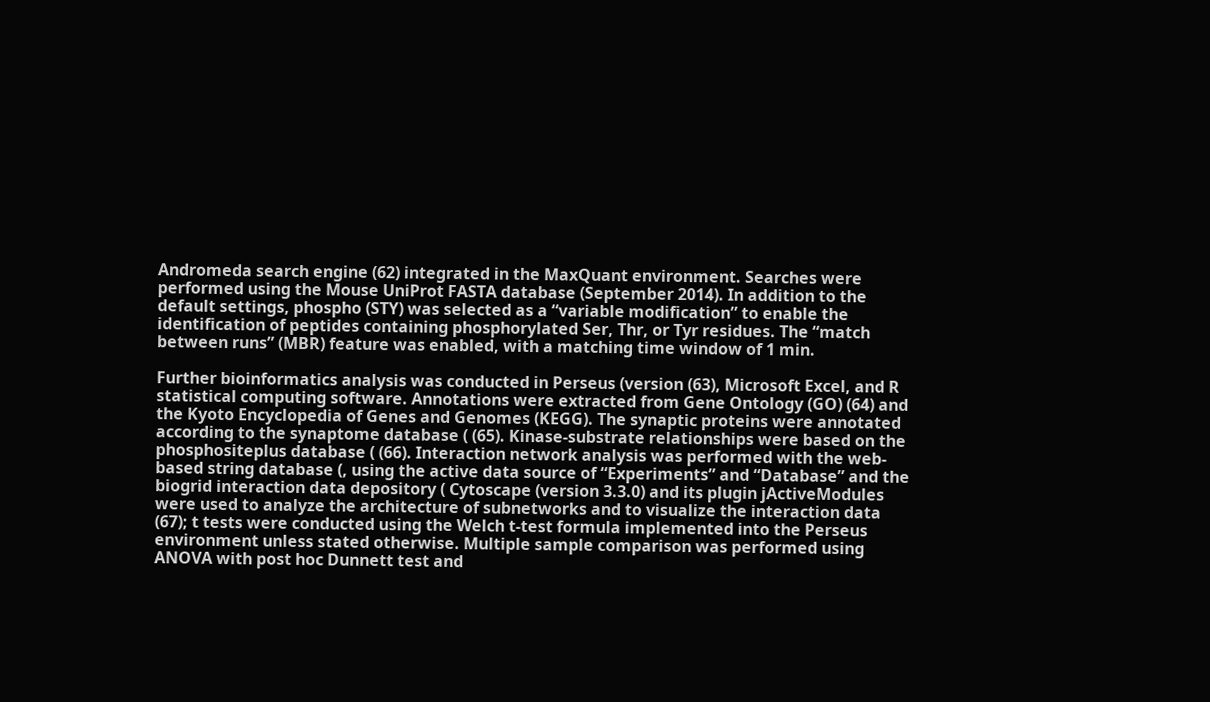Andromeda search engine (62) integrated in the MaxQuant environment. Searches were performed using the Mouse UniProt FASTA database (September 2014). In addition to the default settings, phospho (STY) was selected as a “variable modification” to enable the identification of peptides containing phosphorylated Ser, Thr, or Tyr residues. The “match between runs” (MBR) feature was enabled, with a matching time window of 1 min.

Further bioinformatics analysis was conducted in Perseus (version (63), Microsoft Excel, and R statistical computing software. Annotations were extracted from Gene Ontology (GO) (64) and the Kyoto Encyclopedia of Genes and Genomes (KEGG). The synaptic proteins were annotated according to the synaptome database ( (65). Kinase-substrate relationships were based on the phosphositeplus database ( (66). Interaction network analysis was performed with the web-based string database (, using the active data source of “Experiments” and “Database” and the biogrid interaction data depository ( Cytoscape (version 3.3.0) and its plugin jActiveModules were used to analyze the architecture of subnetworks and to visualize the interaction data (67); t tests were conducted using the Welch t-test formula implemented into the Perseus environment unless stated otherwise. Multiple sample comparison was performed using ANOVA with post hoc Dunnett test and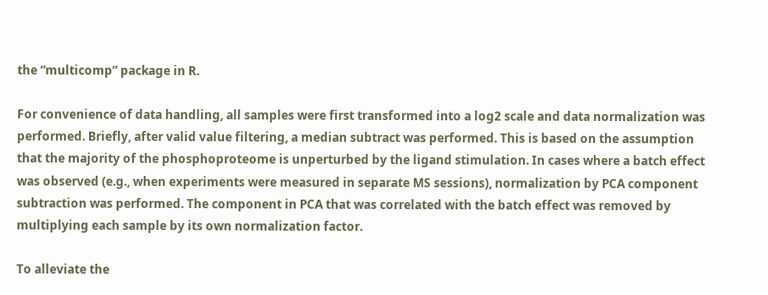the “multicomp” package in R.

For convenience of data handling, all samples were first transformed into a log2 scale and data normalization was performed. Briefly, after valid value filtering, a median subtract was performed. This is based on the assumption that the majority of the phosphoproteome is unperturbed by the ligand stimulation. In cases where a batch effect was observed (e.g., when experiments were measured in separate MS sessions), normalization by PCA component subtraction was performed. The component in PCA that was correlated with the batch effect was removed by multiplying each sample by its own normalization factor.

To alleviate the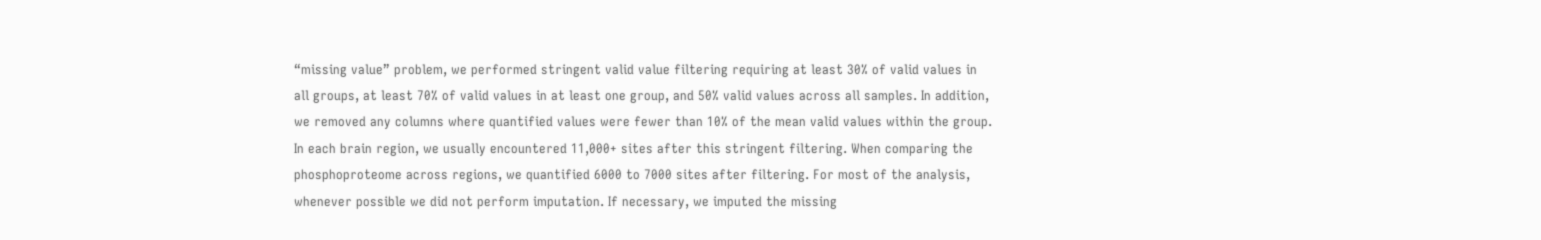“missing value” problem, we performed stringent valid value filtering requiring at least 30% of valid values in all groups, at least 70% of valid values in at least one group, and 50% valid values across all samples. In addition, we removed any columns where quantified values were fewer than 10% of the mean valid values within the group. In each brain region, we usually encountered 11,000+ sites after this stringent filtering. When comparing the phosphoproteome across regions, we quantified 6000 to 7000 sites after filtering. For most of the analysis, whenever possible we did not perform imputation. If necessary, we imputed the missing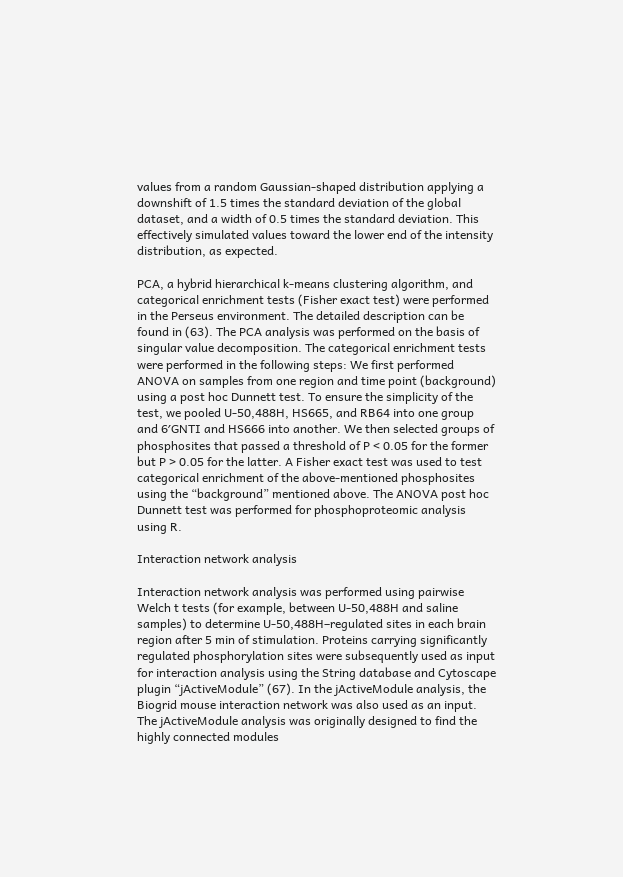values from a random Gaussian-shaped distribution applying a downshift of 1.5 times the standard deviation of the global dataset, and a width of 0.5 times the standard deviation. This effectively simulated values toward the lower end of the intensity distribution, as expected.

PCA, a hybrid hierarchical k-means clustering algorithm, and categorical enrichment tests (Fisher exact test) were performed in the Perseus environment. The detailed description can be found in (63). The PCA analysis was performed on the basis of singular value decomposition. The categorical enrichment tests were performed in the following steps: We first performed ANOVA on samples from one region and time point (background) using a post hoc Dunnett test. To ensure the simplicity of the test, we pooled U-50,488H, HS665, and RB64 into one group and 6′GNTI and HS666 into another. We then selected groups of phosphosites that passed a threshold of P < 0.05 for the former but P > 0.05 for the latter. A Fisher exact test was used to test categorical enrichment of the above-mentioned phosphosites using the “background” mentioned above. The ANOVA post hoc Dunnett test was performed for phosphoproteomic analysis using R.

Interaction network analysis

Interaction network analysis was performed using pairwise Welch t tests (for example, between U-50,488H and saline samples) to determine U-50,488H–regulated sites in each brain region after 5 min of stimulation. Proteins carrying significantly regulated phosphorylation sites were subsequently used as input for interaction analysis using the String database and Cytoscape plugin “jActiveModule” (67). In the jActiveModule analysis, the Biogrid mouse interaction network was also used as an input. The jActiveModule analysis was originally designed to find the highly connected modules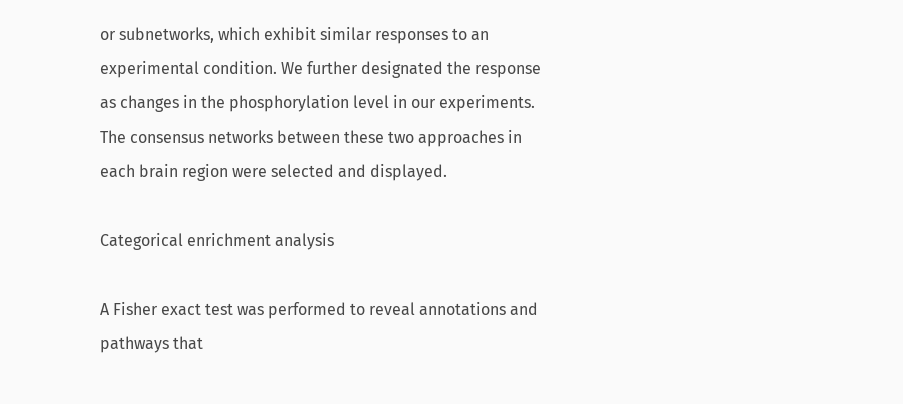or subnetworks, which exhibit similar responses to an experimental condition. We further designated the response as changes in the phosphorylation level in our experiments. The consensus networks between these two approaches in each brain region were selected and displayed.

Categorical enrichment analysis

A Fisher exact test was performed to reveal annotations and pathways that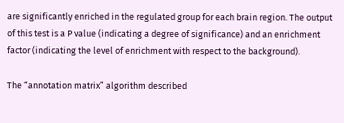are significantly enriched in the regulated group for each brain region. The output of this test is a P value (indicating a degree of significance) and an enrichment factor (indicating the level of enrichment with respect to the background).

The “annotation matrix” algorithm described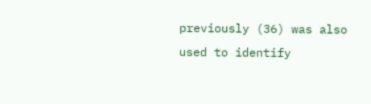previously (36) was also used to identify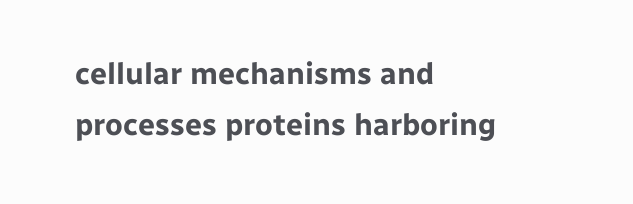cellular mechanisms and processes proteins harboring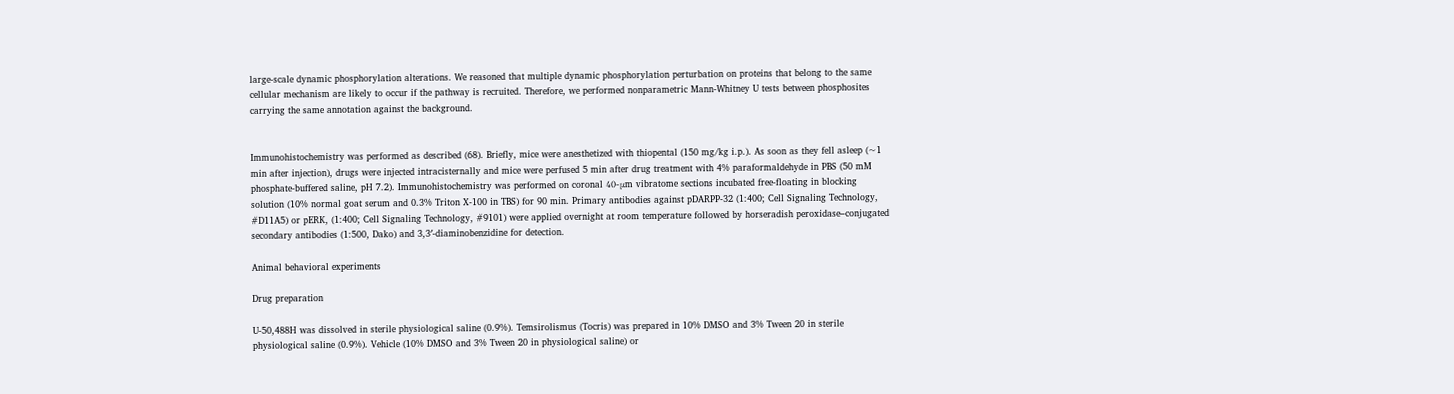large-scale dynamic phosphorylation alterations. We reasoned that multiple dynamic phosphorylation perturbation on proteins that belong to the same cellular mechanism are likely to occur if the pathway is recruited. Therefore, we performed nonparametric Mann-Whitney U tests between phosphosites carrying the same annotation against the background.


Immunohistochemistry was performed as described (68). Briefly, mice were anesthetized with thiopental (150 mg/kg i.p.). As soon as they fell asleep (~1 min after injection), drugs were injected intracisternally and mice were perfused 5 min after drug treatment with 4% paraformaldehyde in PBS (50 mM phosphate-buffered saline, pH 7.2). Immunohistochemistry was performed on coronal 40-μm vibratome sections incubated free-floating in blocking solution (10% normal goat serum and 0.3% Triton X-100 in TBS) for 90 min. Primary antibodies against pDARPP-32 (1:400; Cell Signaling Technology, #D11A5) or pERK, (1:400; Cell Signaling Technology, #9101) were applied overnight at room temperature followed by horseradish peroxidase–conjugated secondary antibodies (1:500, Dako) and 3,3′-diaminobenzidine for detection.

Animal behavioral experiments

Drug preparation

U-50,488H was dissolved in sterile physiological saline (0.9%). Temsirolismus (Tocris) was prepared in 10% DMSO and 3% Tween 20 in sterile physiological saline (0.9%). Vehicle (10% DMSO and 3% Tween 20 in physiological saline) or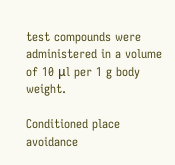test compounds were administered in a volume of 10 μl per 1 g body weight.

Conditioned place avoidance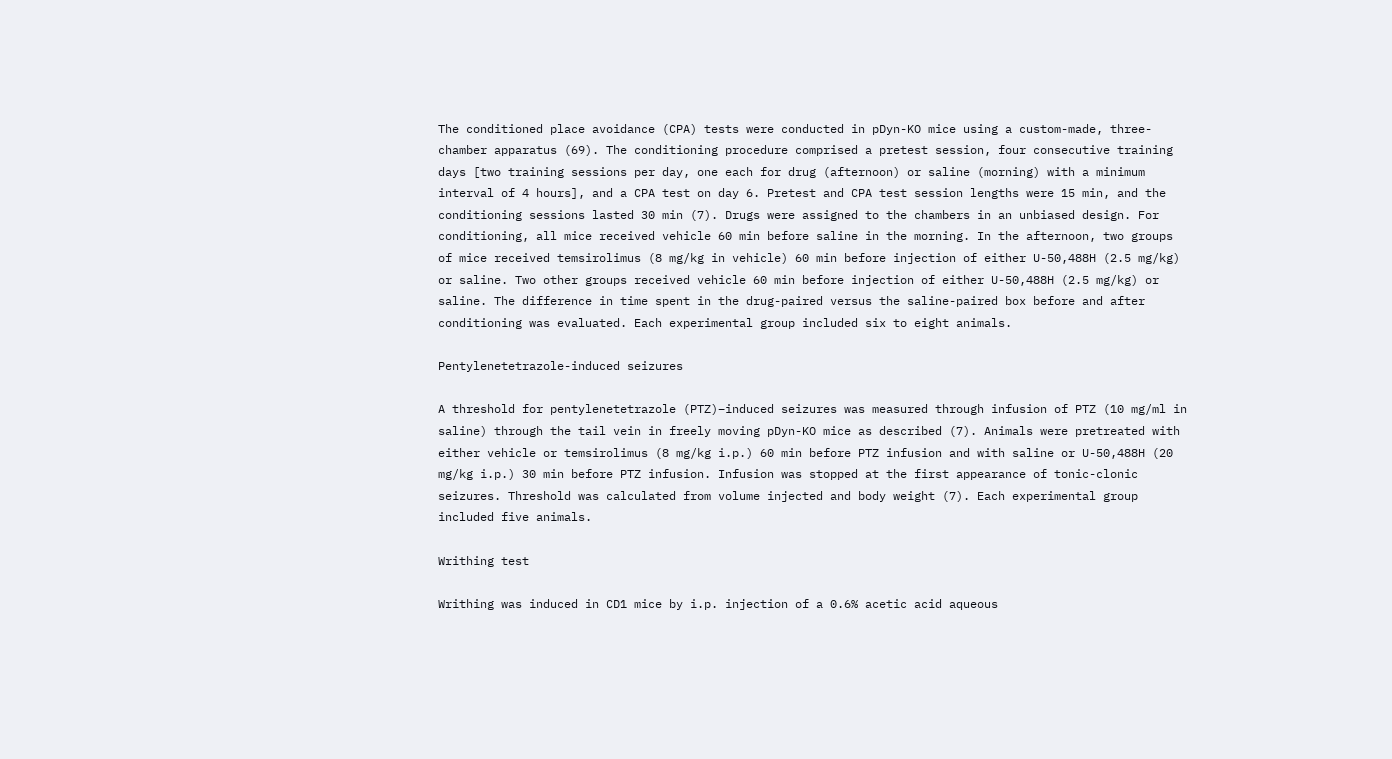The conditioned place avoidance (CPA) tests were conducted in pDyn-KO mice using a custom-made, three-chamber apparatus (69). The conditioning procedure comprised a pretest session, four consecutive training days [two training sessions per day, one each for drug (afternoon) or saline (morning) with a minimum interval of 4 hours], and a CPA test on day 6. Pretest and CPA test session lengths were 15 min, and the conditioning sessions lasted 30 min (7). Drugs were assigned to the chambers in an unbiased design. For conditioning, all mice received vehicle 60 min before saline in the morning. In the afternoon, two groups of mice received temsirolimus (8 mg/kg in vehicle) 60 min before injection of either U-50,488H (2.5 mg/kg) or saline. Two other groups received vehicle 60 min before injection of either U-50,488H (2.5 mg/kg) or saline. The difference in time spent in the drug-paired versus the saline-paired box before and after conditioning was evaluated. Each experimental group included six to eight animals.

Pentylenetetrazole-induced seizures

A threshold for pentylenetetrazole (PTZ)–induced seizures was measured through infusion of PTZ (10 mg/ml in saline) through the tail vein in freely moving pDyn-KO mice as described (7). Animals were pretreated with either vehicle or temsirolimus (8 mg/kg i.p.) 60 min before PTZ infusion and with saline or U-50,488H (20 mg/kg i.p.) 30 min before PTZ infusion. Infusion was stopped at the first appearance of tonic-clonic seizures. Threshold was calculated from volume injected and body weight (7). Each experimental group included five animals.

Writhing test

Writhing was induced in CD1 mice by i.p. injection of a 0.6% acetic acid aqueous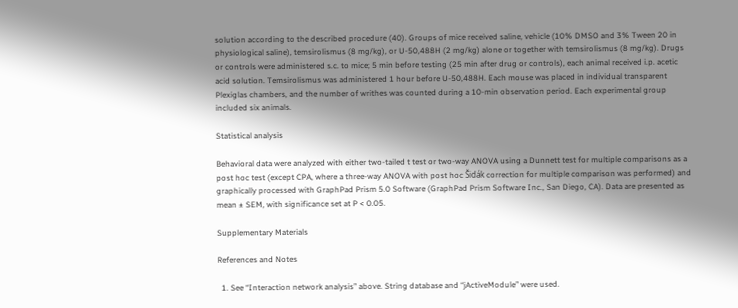solution according to the described procedure (40). Groups of mice received saline, vehicle (10% DMSO and 3% Tween 20 in physiological saline), temsirolismus (8 mg/kg), or U-50,488H (2 mg/kg) alone or together with temsirolismus (8 mg/kg). Drugs or controls were administered s.c. to mice; 5 min before testing (25 min after drug or controls), each animal received i.p. acetic acid solution. Temsirolismus was administered 1 hour before U-50,488H. Each mouse was placed in individual transparent Plexiglas chambers, and the number of writhes was counted during a 10-min observation period. Each experimental group included six animals.

Statistical analysis

Behavioral data were analyzed with either two-tailed t test or two-way ANOVA using a Dunnett test for multiple comparisons as a post hoc test (except CPA, where a three-way ANOVA with post hoc Šidák correction for multiple comparison was performed) and graphically processed with GraphPad Prism 5.0 Software (GraphPad Prism Software Inc., San Diego, CA). Data are presented as mean ± SEM, with significance set at P < 0.05.

Supplementary Materials

References and Notes

  1. See “Interaction network analysis” above. String database and “jActiveModule” were used.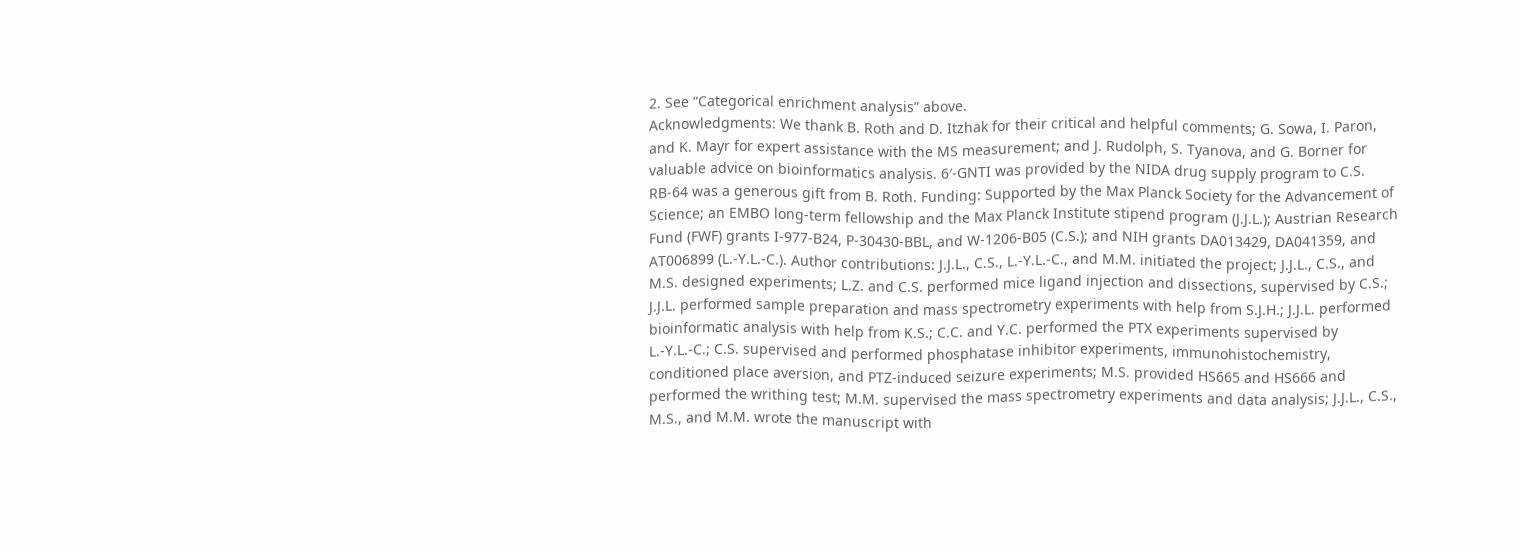2. See “Categorical enrichment analysis” above.
Acknowledgments: We thank B. Roth and D. Itzhak for their critical and helpful comments; G. Sowa, I. Paron, and K. Mayr for expert assistance with the MS measurement; and J. Rudolph, S. Tyanova, and G. Borner for valuable advice on bioinformatics analysis. 6′-GNTI was provided by the NIDA drug supply program to C.S. RB-64 was a generous gift from B. Roth. Funding: Supported by the Max Planck Society for the Advancement of Science; an EMBO long-term fellowship and the Max Planck Institute stipend program (J.J.L.); Austrian Research Fund (FWF) grants I-977-B24, P-30430-BBL, and W-1206-B05 (C.S.); and NIH grants DA013429, DA041359, and AT006899 (L.-Y.L.-C.). Author contributions: J.J.L., C.S., L.-Y.L.-C., and M.M. initiated the project; J.J.L., C.S., and M.S. designed experiments; L.Z. and C.S. performed mice ligand injection and dissections, supervised by C.S.; J.J.L. performed sample preparation and mass spectrometry experiments with help from S.J.H.; J.J.L. performed bioinformatic analysis with help from K.S.; C.C. and Y.C. performed the PTX experiments supervised by L.-Y.L.-C.; C.S. supervised and performed phosphatase inhibitor experiments, immunohistochemistry, conditioned place aversion, and PTZ-induced seizure experiments; M.S. provided HS665 and HS666 and performed the writhing test; M.M. supervised the mass spectrometry experiments and data analysis; J.J.L., C.S., M.S., and M.M. wrote the manuscript with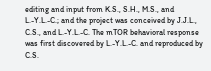editing and input from K.S., S.H., M.S., and L.-Y.L.-C.; and the project was conceived by J.J.L., C.S., and L.-Y.L.-C. The mTOR behavioral response was first discovered by L.-Y.L.-C. and reproduced by C.S.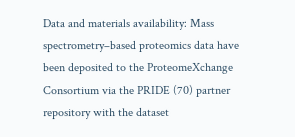Data and materials availability: Mass spectrometry–based proteomics data have been deposited to the ProteomeXchange Consortium via the PRIDE (70) partner repository with the dataset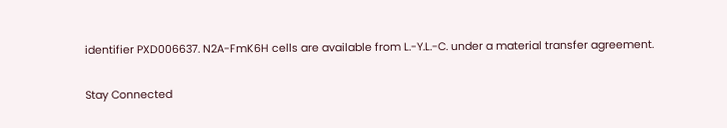identifier PXD006637. N2A-FmK6H cells are available from L.-Y.L.-C. under a material transfer agreement.

Stay Connected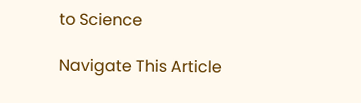to Science

Navigate This Article